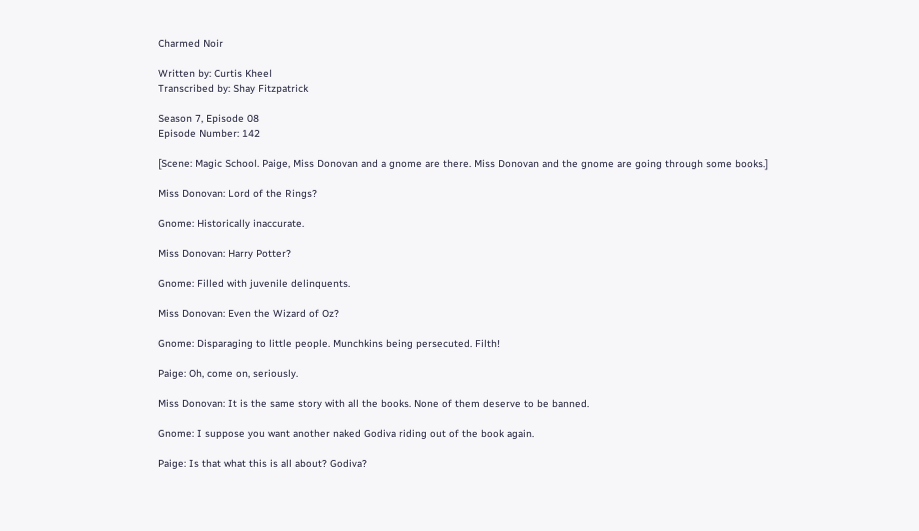Charmed Noir

Written by: Curtis Kheel
Transcribed by: Shay Fitzpatrick

Season 7, Episode 08
Episode Number: 142

[Scene: Magic School. Paige, Miss Donovan and a gnome are there. Miss Donovan and the gnome are going through some books.]

Miss Donovan: Lord of the Rings?

Gnome: Historically inaccurate.

Miss Donovan: Harry Potter?

Gnome: Filled with juvenile delinquents.

Miss Donovan: Even the Wizard of Oz?

Gnome: Disparaging to little people. Munchkins being persecuted. Filth!

Paige: Oh, come on, seriously.

Miss Donovan: It is the same story with all the books. None of them deserve to be banned.

Gnome: I suppose you want another naked Godiva riding out of the book again.

Paige: Is that what this is all about? Godiva?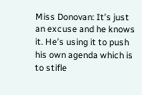Miss Donovan: It’s just an excuse and he knows it. He’s using it to push his own agenda which is to stifle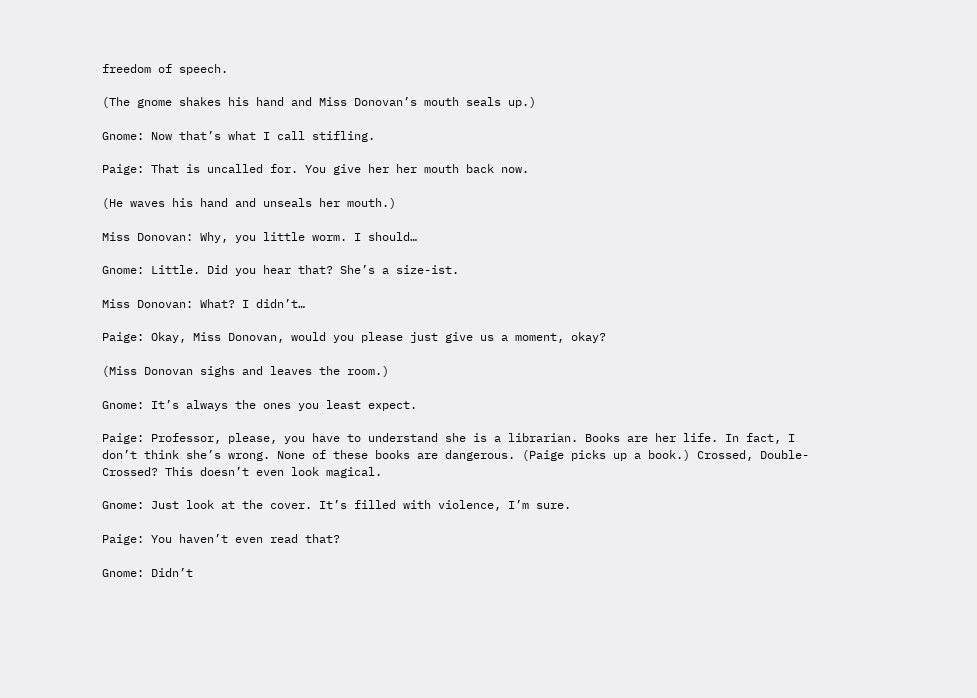freedom of speech.

(The gnome shakes his hand and Miss Donovan’s mouth seals up.)

Gnome: Now that’s what I call stifling.

Paige: That is uncalled for. You give her her mouth back now.

(He waves his hand and unseals her mouth.)

Miss Donovan: Why, you little worm. I should…

Gnome: Little. Did you hear that? She’s a size-ist.

Miss Donovan: What? I didn’t…

Paige: Okay, Miss Donovan, would you please just give us a moment, okay?

(Miss Donovan sighs and leaves the room.)

Gnome: It’s always the ones you least expect.

Paige: Professor, please, you have to understand she is a librarian. Books are her life. In fact, I don’t think she’s wrong. None of these books are dangerous. (Paige picks up a book.) Crossed, Double-Crossed? This doesn’t even look magical.

Gnome: Just look at the cover. It’s filled with violence, I’m sure.

Paige: You haven’t even read that?

Gnome: Didn’t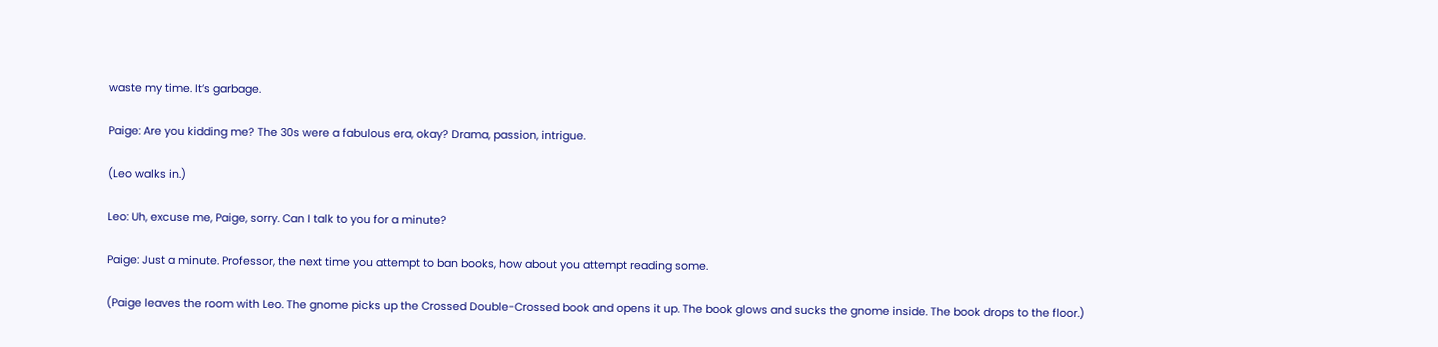waste my time. It’s garbage.

Paige: Are you kidding me? The 30s were a fabulous era, okay? Drama, passion, intrigue.

(Leo walks in.)

Leo: Uh, excuse me, Paige, sorry. Can I talk to you for a minute?

Paige: Just a minute. Professor, the next time you attempt to ban books, how about you attempt reading some.

(Paige leaves the room with Leo. The gnome picks up the Crossed Double-Crossed book and opens it up. The book glows and sucks the gnome inside. The book drops to the floor.)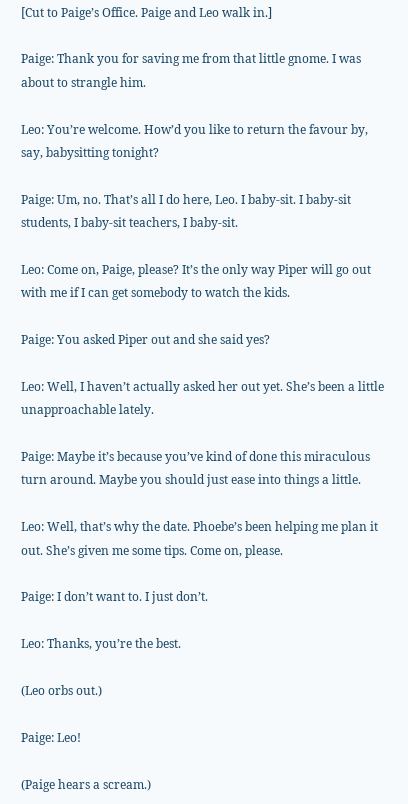[Cut to Paige’s Office. Paige and Leo walk in.]

Paige: Thank you for saving me from that little gnome. I was about to strangle him.

Leo: You’re welcome. How’d you like to return the favour by, say, babysitting tonight?

Paige: Um, no. That’s all I do here, Leo. I baby-sit. I baby-sit students, I baby-sit teachers, I baby-sit.

Leo: Come on, Paige, please? It’s the only way Piper will go out with me if I can get somebody to watch the kids.

Paige: You asked Piper out and she said yes?

Leo: Well, I haven’t actually asked her out yet. She’s been a little unapproachable lately.

Paige: Maybe it’s because you’ve kind of done this miraculous turn around. Maybe you should just ease into things a little.

Leo: Well, that’s why the date. Phoebe’s been helping me plan it out. She’s given me some tips. Come on, please.

Paige: I don’t want to. I just don’t.

Leo: Thanks, you’re the best.

(Leo orbs out.)

Paige: Leo!

(Paige hears a scream.)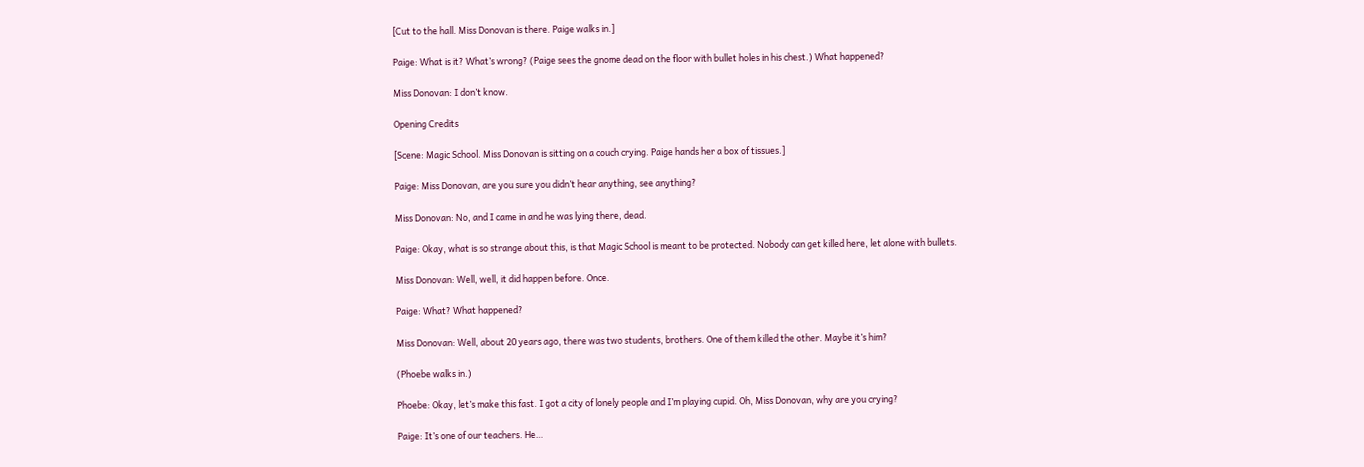[Cut to the hall. Miss Donovan is there. Paige walks in.]

Paige: What is it? What’s wrong? (Paige sees the gnome dead on the floor with bullet holes in his chest.) What happened?

Miss Donovan: I don’t know.

Opening Credits

[Scene: Magic School. Miss Donovan is sitting on a couch crying. Paige hands her a box of tissues.]

Paige: Miss Donovan, are you sure you didn’t hear anything, see anything?

Miss Donovan: No, and I came in and he was lying there, dead.

Paige: Okay, what is so strange about this, is that Magic School is meant to be protected. Nobody can get killed here, let alone with bullets.

Miss Donovan: Well, well, it did happen before. Once.

Paige: What? What happened?

Miss Donovan: Well, about 20 years ago, there was two students, brothers. One of them killed the other. Maybe it’s him?

(Phoebe walks in.)

Phoebe: Okay, let’s make this fast. I got a city of lonely people and I’m playing cupid. Oh, Miss Donovan, why are you crying?

Paige: It’s one of our teachers. He…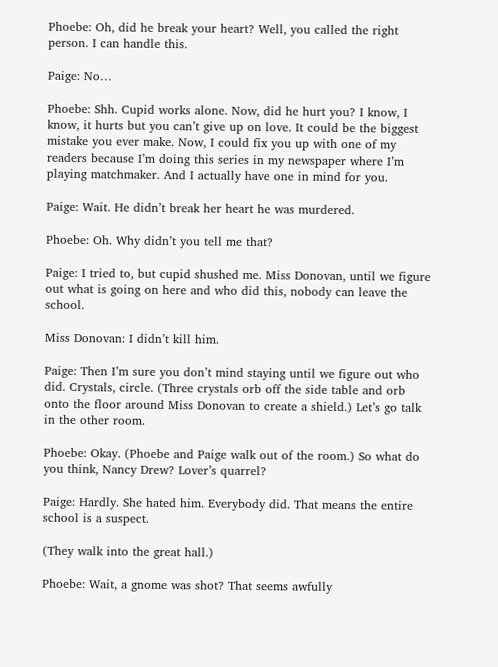Phoebe: Oh, did he break your heart? Well, you called the right person. I can handle this.

Paige: No…

Phoebe: Shh. Cupid works alone. Now, did he hurt you? I know, I know, it hurts but you can’t give up on love. It could be the biggest mistake you ever make. Now, I could fix you up with one of my readers because I’m doing this series in my newspaper where I’m playing matchmaker. And I actually have one in mind for you.

Paige: Wait. He didn’t break her heart he was murdered.

Phoebe: Oh. Why didn’t you tell me that?

Paige: I tried to, but cupid shushed me. Miss Donovan, until we figure out what is going on here and who did this, nobody can leave the school.

Miss Donovan: I didn’t kill him.

Paige: Then I’m sure you don’t mind staying until we figure out who did. Crystals, circle. (Three crystals orb off the side table and orb onto the floor around Miss Donovan to create a shield.) Let’s go talk in the other room.

Phoebe: Okay. (Phoebe and Paige walk out of the room.) So what do you think, Nancy Drew? Lover’s quarrel?

Paige: Hardly. She hated him. Everybody did. That means the entire school is a suspect.

(They walk into the great hall.)

Phoebe: Wait, a gnome was shot? That seems awfully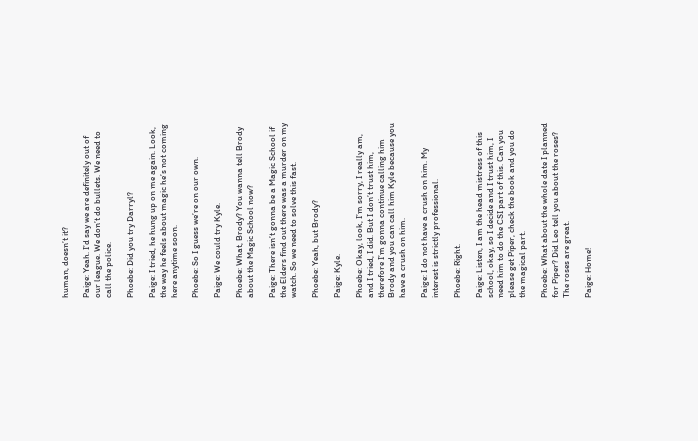human, doesn’t it?

Paige: Yeah. I’d say we are definitely out of our league. We don’t do bullets. We need to call the police.

Phoebe: Did you try Darryl?

Paige: I tried, he hung up on me again. Look, the way he feels about magic he’s not coming here anytime soon.

Phoebe: So I guess we’re on our own.

Paige: We could try Kyle.

Phoebe: What, Brody? You wanna tell Brody about the Magic School now?

Paige: There isn’t gonna be a Magic School if the Elders find out there was a murder on my watch. So we need to solve this fast.

Phoebe: Yeah, but Brody?

Paige: Kyle.

Phoebe: Okay, look, I’m sorry, I really am, and I tried, I did. But I don’t trust him, therefore I’m gonna continue calling him Brody and you can call him Kyle because you have a crush on him.

Paige: I do not have a crush on him. My interest is strictly professional.

Phoebe: Right.

Paige: Listen, I am the head mistress of this school, okay, so I decide and I trust him, I need him to do the CSI part of this. Can you please get Piper, check the book and you do the magical part.

Phoebe: What about the whole date I planned for Piper? Did Leo tell you about the roses? The roses are great.

Paige: Home!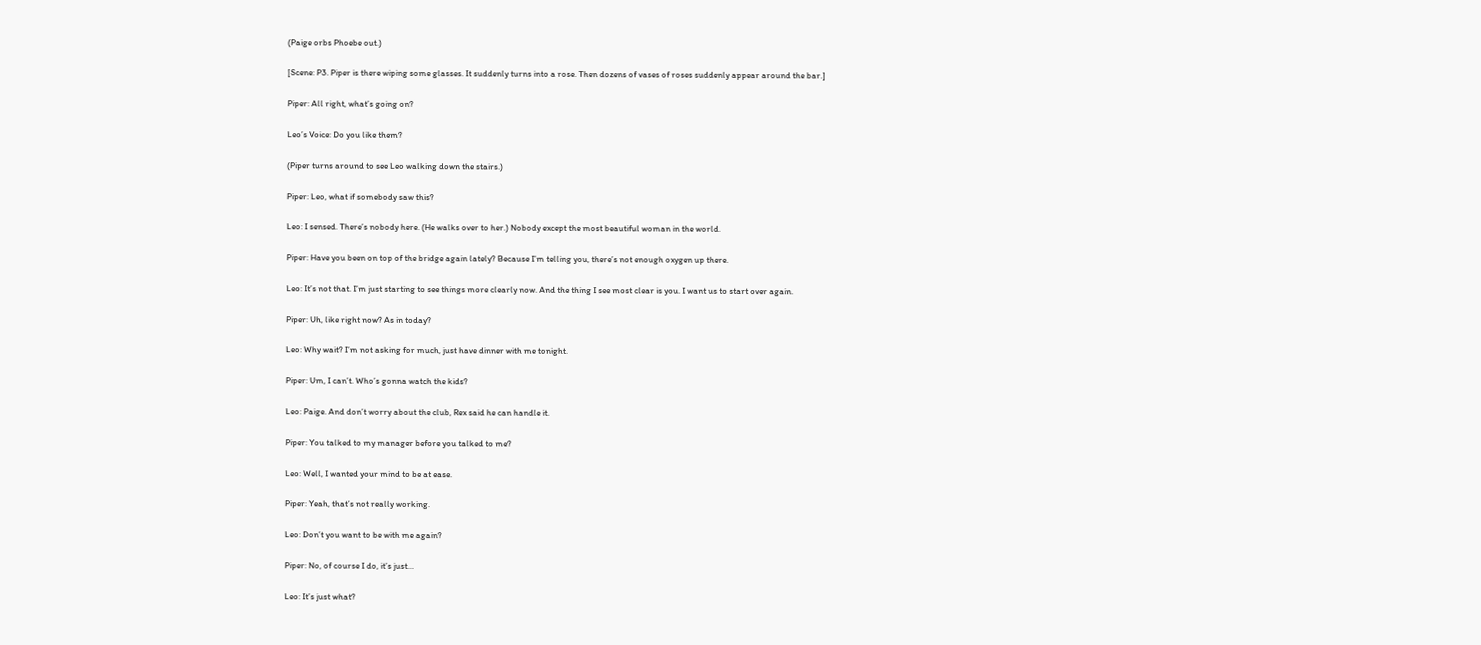(Paige orbs Phoebe out.)

[Scene: P3. Piper is there wiping some glasses. It suddenly turns into a rose. Then dozens of vases of roses suddenly appear around the bar.]

Piper: All right, what’s going on?

Leo’s Voice: Do you like them?

(Piper turns around to see Leo walking down the stairs.)

Piper: Leo, what if somebody saw this?

Leo: I sensed. There’s nobody here. (He walks over to her.) Nobody except the most beautiful woman in the world.

Piper: Have you been on top of the bridge again lately? Because I’m telling you, there’s not enough oxygen up there.

Leo: It’s not that. I’m just starting to see things more clearly now. And the thing I see most clear is you. I want us to start over again.

Piper: Uh, like right now? As in today?

Leo: Why wait? I’m not asking for much, just have dinner with me tonight.

Piper: Um, I can’t. Who’s gonna watch the kids?

Leo: Paige. And don’t worry about the club, Rex said he can handle it.

Piper: You talked to my manager before you talked to me?

Leo: Well, I wanted your mind to be at ease.

Piper: Yeah, that’s not really working.

Leo: Don’t you want to be with me again?

Piper: No, of course I do, it’s just…

Leo: It’s just what?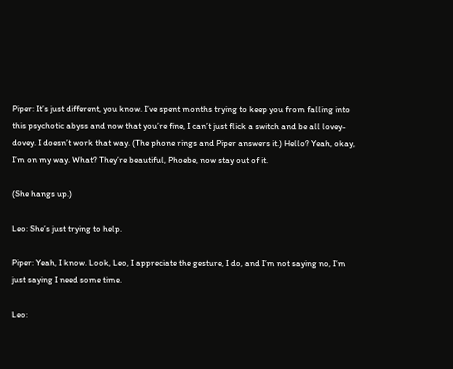Piper: It’s just different, you know. I’ve spent months trying to keep you from falling into this psychotic abyss and now that you’re fine, I can’t just flick a switch and be all lovey-dovey. I doesn’t work that way. (The phone rings and Piper answers it.) Hello? Yeah, okay, I’m on my way. What? They’re beautiful, Phoebe, now stay out of it.

(She hangs up.)

Leo: She’s just trying to help.

Piper: Yeah, I know. Look, Leo, I appreciate the gesture, I do, and I’m not saying no, I’m just saying I need some time.

Leo: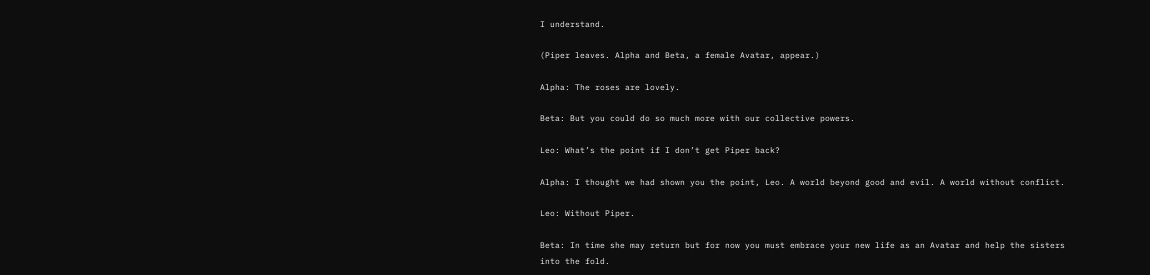I understand.

(Piper leaves. Alpha and Beta, a female Avatar, appear.)

Alpha: The roses are lovely.

Beta: But you could do so much more with our collective powers.

Leo: What’s the point if I don’t get Piper back?

Alpha: I thought we had shown you the point, Leo. A world beyond good and evil. A world without conflict.

Leo: Without Piper.

Beta: In time she may return but for now you must embrace your new life as an Avatar and help the sisters into the fold.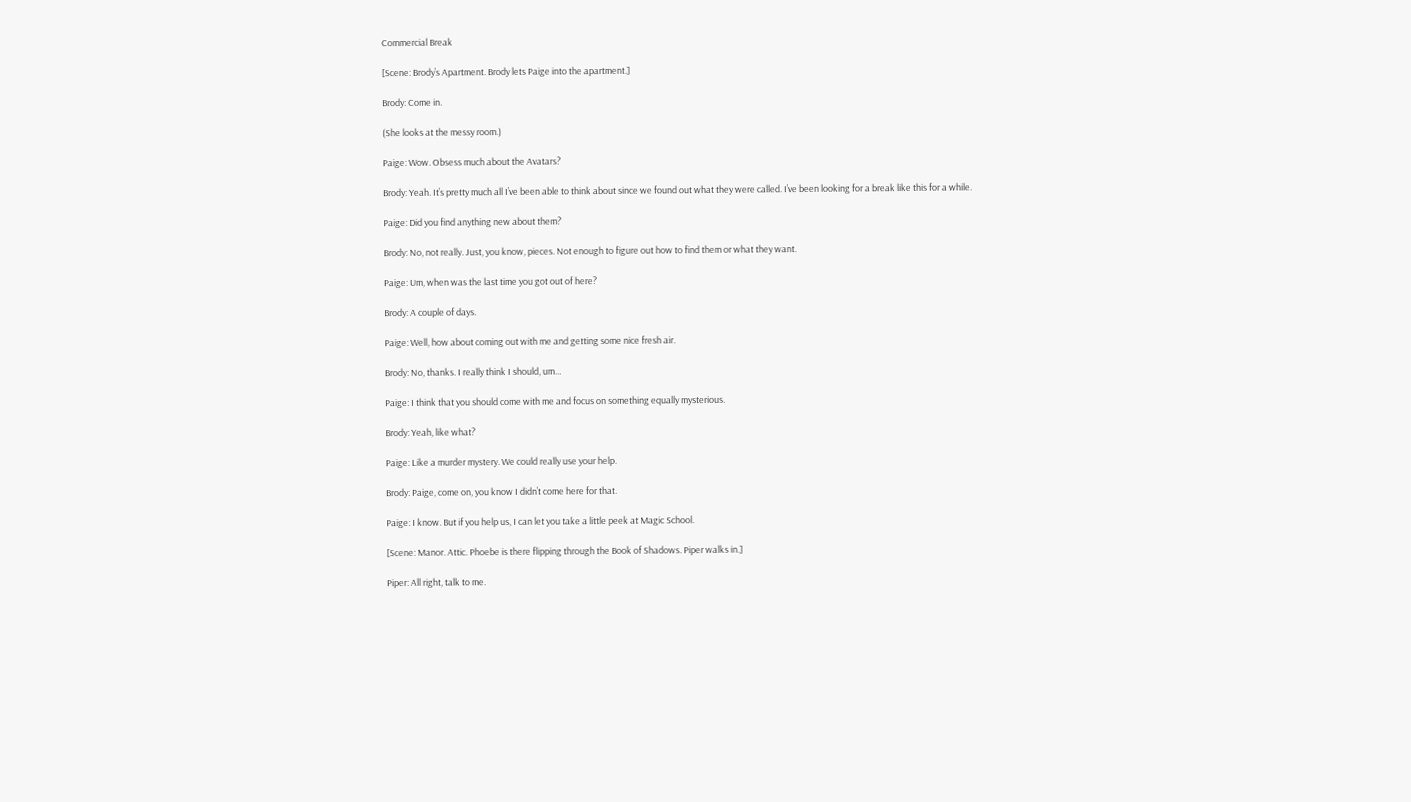Commercial Break

[Scene: Brody’s Apartment. Brody lets Paige into the apartment.]

Brody: Come in.

(She looks at the messy room.)

Paige: Wow. Obsess much about the Avatars?

Brody: Yeah. It’s pretty much all I’ve been able to think about since we found out what they were called. I’ve been looking for a break like this for a while.

Paige: Did you find anything new about them?

Brody: No, not really. Just, you know, pieces. Not enough to figure out how to find them or what they want.

Paige: Um, when was the last time you got out of here?

Brody: A couple of days.

Paige: Well, how about coming out with me and getting some nice fresh air.

Brody: No, thanks. I really think I should, um…

Paige: I think that you should come with me and focus on something equally mysterious.

Brody: Yeah, like what?

Paige: Like a murder mystery. We could really use your help.

Brody: Paige, come on, you know I didn’t come here for that.

Paige: I know. But if you help us, I can let you take a little peek at Magic School.

[Scene: Manor. Attic. Phoebe is there flipping through the Book of Shadows. Piper walks in.]

Piper: All right, talk to me.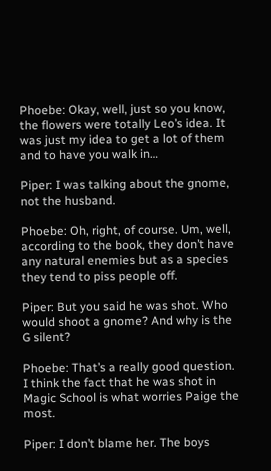Phoebe: Okay, well, just so you know, the flowers were totally Leo’s idea. It was just my idea to get a lot of them and to have you walk in…

Piper: I was talking about the gnome, not the husband.

Phoebe: Oh, right, of course. Um, well, according to the book, they don’t have any natural enemies but as a species they tend to piss people off.

Piper: But you said he was shot. Who would shoot a gnome? And why is the G silent?

Phoebe: That’s a really good question. I think the fact that he was shot in Magic School is what worries Paige the most.

Piper: I don’t blame her. The boys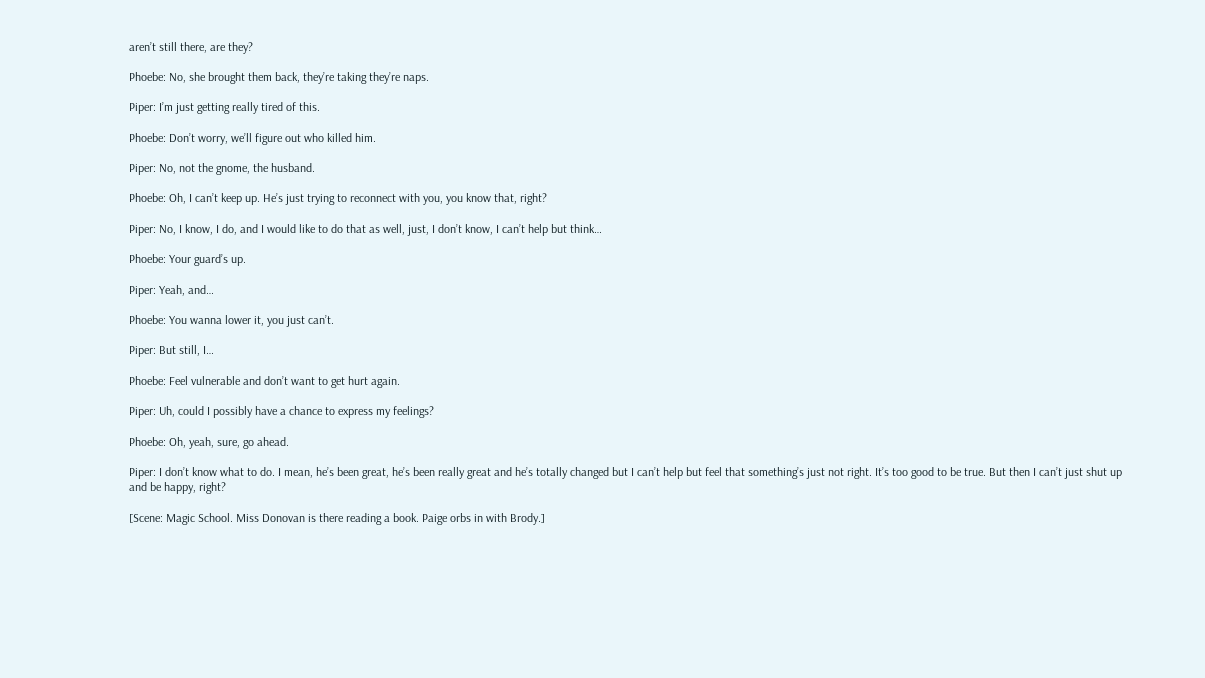aren’t still there, are they?

Phoebe: No, she brought them back, they’re taking they’re naps.

Piper: I’m just getting really tired of this.

Phoebe: Don’t worry, we’ll figure out who killed him.

Piper: No, not the gnome, the husband.

Phoebe: Oh, I can’t keep up. He’s just trying to reconnect with you, you know that, right?

Piper: No, I know, I do, and I would like to do that as well, just, I don’t know, I can’t help but think…

Phoebe: Your guard’s up.

Piper: Yeah, and…

Phoebe: You wanna lower it, you just can’t.

Piper: But still, I…

Phoebe: Feel vulnerable and don’t want to get hurt again.

Piper: Uh, could I possibly have a chance to express my feelings?

Phoebe: Oh, yeah, sure, go ahead.

Piper: I don’t know what to do. I mean, he’s been great, he’s been really great and he’s totally changed but I can’t help but feel that something’s just not right. It’s too good to be true. But then I can’t just shut up and be happy, right?

[Scene: Magic School. Miss Donovan is there reading a book. Paige orbs in with Brody.]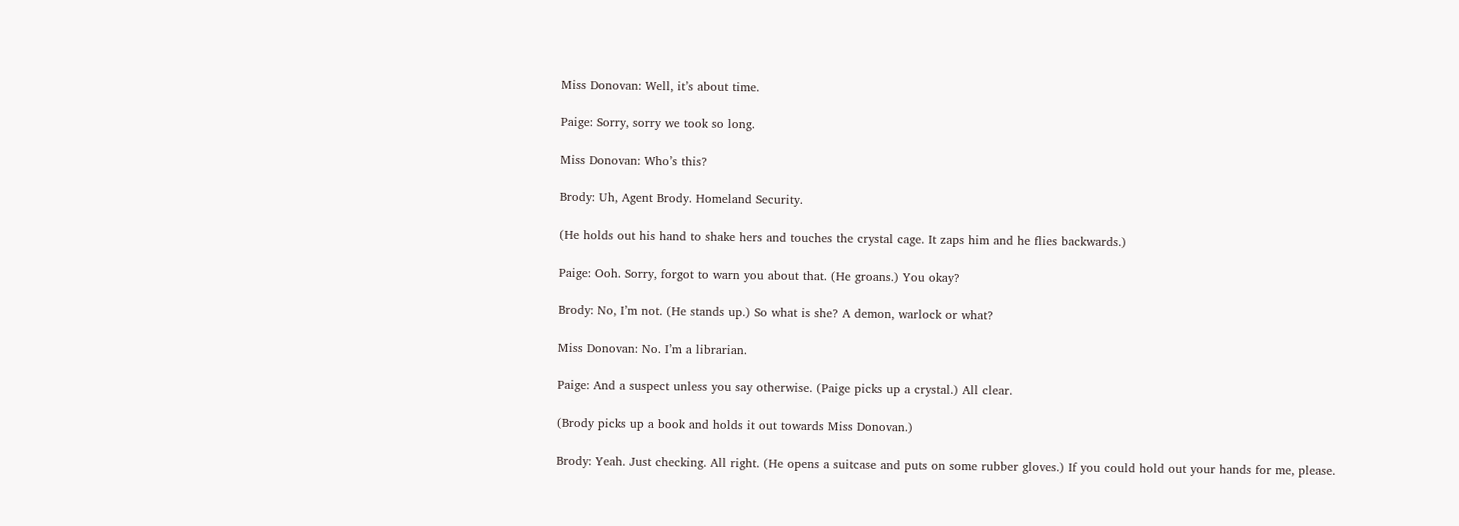Miss Donovan: Well, it’s about time.

Paige: Sorry, sorry we took so long.

Miss Donovan: Who’s this?

Brody: Uh, Agent Brody. Homeland Security.

(He holds out his hand to shake hers and touches the crystal cage. It zaps him and he flies backwards.)

Paige: Ooh. Sorry, forgot to warn you about that. (He groans.) You okay?

Brody: No, I’m not. (He stands up.) So what is she? A demon, warlock or what?

Miss Donovan: No. I’m a librarian.

Paige: And a suspect unless you say otherwise. (Paige picks up a crystal.) All clear.

(Brody picks up a book and holds it out towards Miss Donovan.)

Brody: Yeah. Just checking. All right. (He opens a suitcase and puts on some rubber gloves.) If you could hold out your hands for me, please.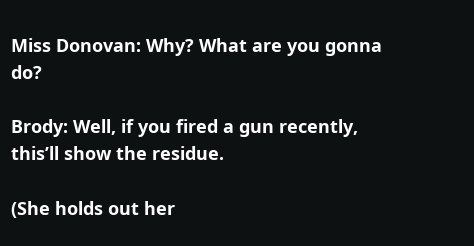Miss Donovan: Why? What are you gonna do?

Brody: Well, if you fired a gun recently, this’ll show the residue.

(She holds out her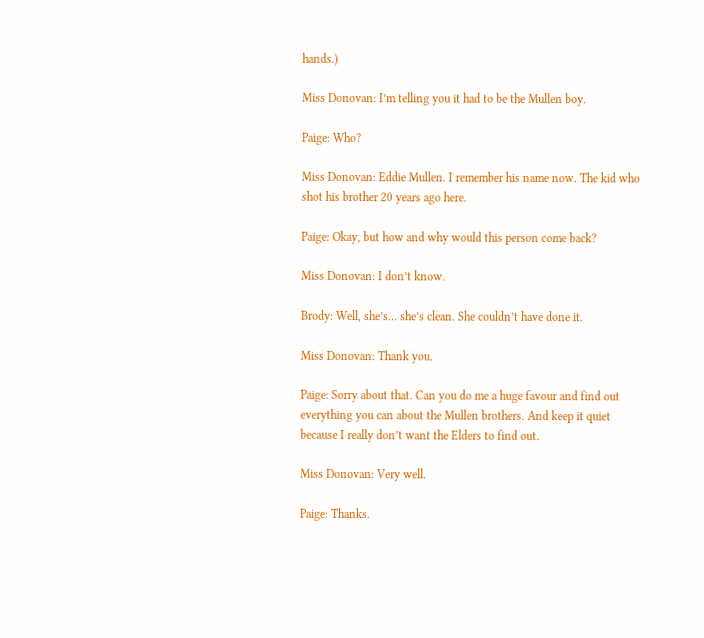hands.)

Miss Donovan: I’m telling you it had to be the Mullen boy.

Paige: Who?

Miss Donovan: Eddie Mullen. I remember his name now. The kid who shot his brother 20 years ago here.

Paige: Okay, but how and why would this person come back?

Miss Donovan: I don’t know.

Brody: Well, she’s… she’s clean. She couldn’t have done it.

Miss Donovan: Thank you.

Paige: Sorry about that. Can you do me a huge favour and find out everything you can about the Mullen brothers. And keep it quiet because I really don’t want the Elders to find out.

Miss Donovan: Very well.

Paige: Thanks.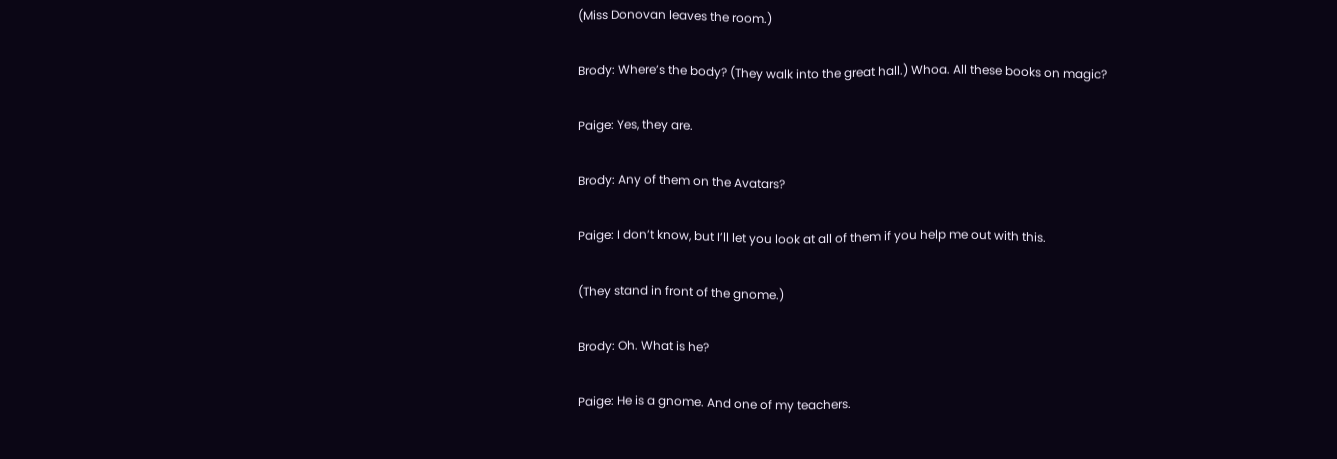(Miss Donovan leaves the room.)

Brody: Where’s the body? (They walk into the great hall.) Whoa. All these books on magic?

Paige: Yes, they are.

Brody: Any of them on the Avatars?

Paige: I don’t know, but I’ll let you look at all of them if you help me out with this.

(They stand in front of the gnome.)

Brody: Oh. What is he?

Paige: He is a gnome. And one of my teachers.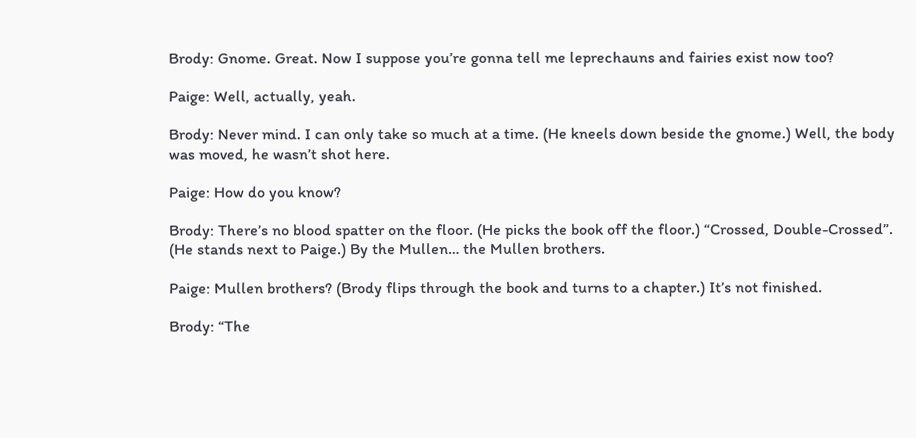Brody: Gnome. Great. Now I suppose you’re gonna tell me leprechauns and fairies exist now too?

Paige: Well, actually, yeah.

Brody: Never mind. I can only take so much at a time. (He kneels down beside the gnome.) Well, the body was moved, he wasn’t shot here.

Paige: How do you know?

Brody: There’s no blood spatter on the floor. (He picks the book off the floor.) “Crossed, Double-Crossed”. (He stands next to Paige.) By the Mullen… the Mullen brothers.

Paige: Mullen brothers? (Brody flips through the book and turns to a chapter.) It’s not finished.

Brody: “The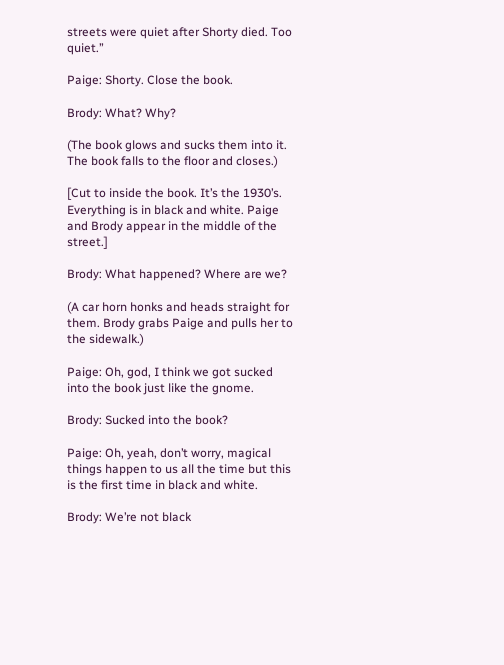streets were quiet after Shorty died. Too quiet.”

Paige: Shorty. Close the book.

Brody: What? Why?

(The book glows and sucks them into it. The book falls to the floor and closes.)

[Cut to inside the book. It’s the 1930’s. Everything is in black and white. Paige and Brody appear in the middle of the street.]

Brody: What happened? Where are we?

(A car horn honks and heads straight for them. Brody grabs Paige and pulls her to the sidewalk.)

Paige: Oh, god, I think we got sucked into the book just like the gnome.

Brody: Sucked into the book?

Paige: Oh, yeah, don’t worry, magical things happen to us all the time but this is the first time in black and white.

Brody: We’re not black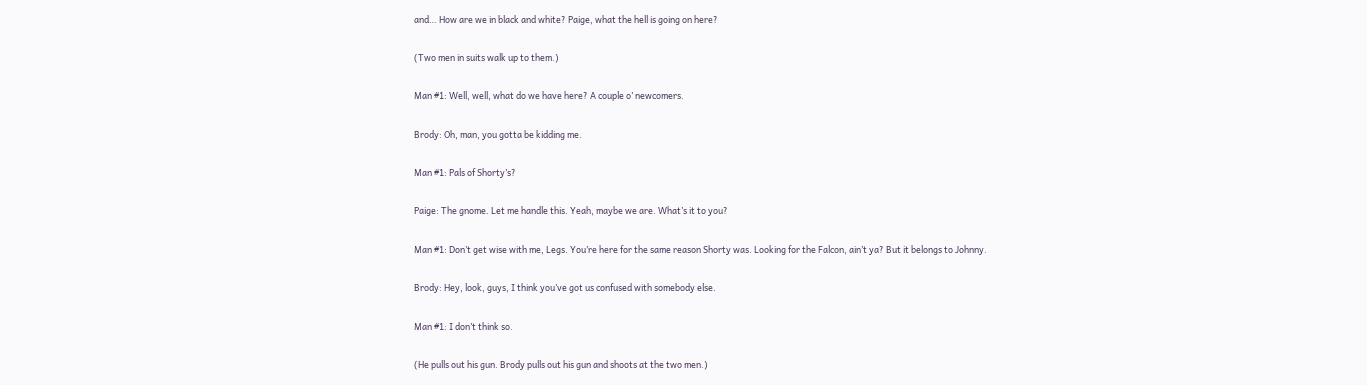and… How are we in black and white? Paige, what the hell is going on here?

(Two men in suits walk up to them.)

Man #1: Well, well, what do we have here? A couple o’ newcomers.

Brody: Oh, man, you gotta be kidding me.

Man #1: Pals of Shorty’s?

Paige: The gnome. Let me handle this. Yeah, maybe we are. What’s it to you?

Man #1: Don’t get wise with me, Legs. You’re here for the same reason Shorty was. Looking for the Falcon, ain’t ya? But it belongs to Johnny.

Brody: Hey, look, guys, I think you’ve got us confused with somebody else.

Man #1: I don’t think so.

(He pulls out his gun. Brody pulls out his gun and shoots at the two men.)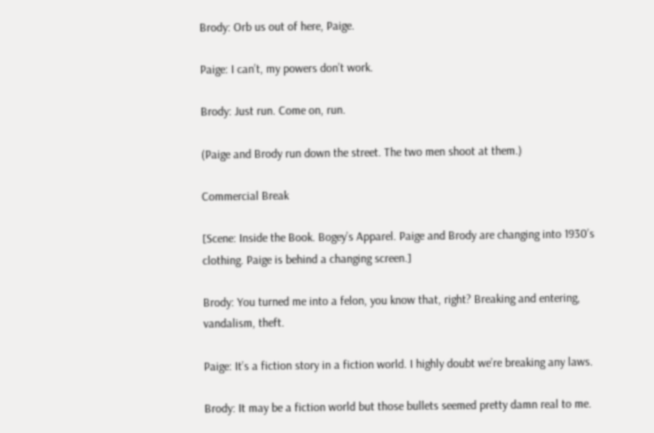Brody: Orb us out of here, Paige.

Paige: I can’t, my powers don’t work.

Brody: Just run. Come on, run.

(Paige and Brody run down the street. The two men shoot at them.)

Commercial Break

[Scene: Inside the Book. Bogey’s Apparel. Paige and Brody are changing into 1930’s clothing. Paige is behind a changing screen.]

Brody: You turned me into a felon, you know that, right? Breaking and entering, vandalism, theft.

Paige: It’s a fiction story in a fiction world. I highly doubt we’re breaking any laws.

Brody: It may be a fiction world but those bullets seemed pretty damn real to me.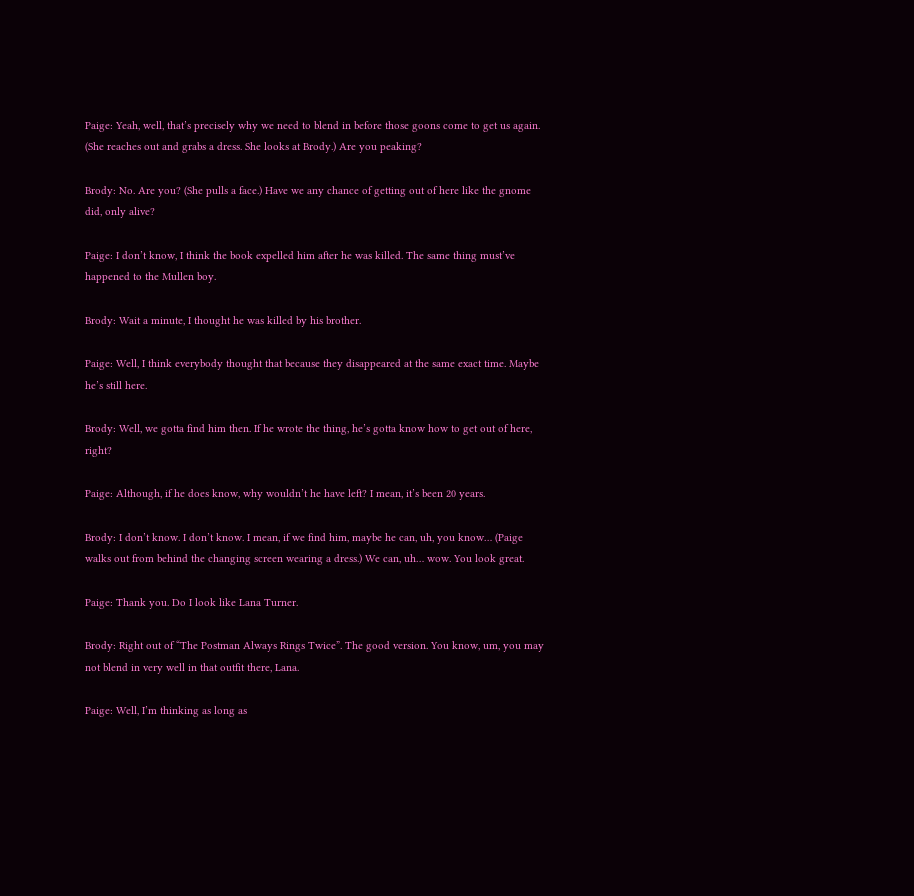Paige: Yeah, well, that’s precisely why we need to blend in before those goons come to get us again. (She reaches out and grabs a dress. She looks at Brody.) Are you peaking?

Brody: No. Are you? (She pulls a face.) Have we any chance of getting out of here like the gnome did, only alive?

Paige: I don’t know, I think the book expelled him after he was killed. The same thing must’ve happened to the Mullen boy.

Brody: Wait a minute, I thought he was killed by his brother.

Paige: Well, I think everybody thought that because they disappeared at the same exact time. Maybe he’s still here.

Brody: Well, we gotta find him then. If he wrote the thing, he’s gotta know how to get out of here, right?

Paige: Although, if he does know, why wouldn’t he have left? I mean, it’s been 20 years.

Brody: I don’t know. I don’t know. I mean, if we find him, maybe he can, uh, you know… (Paige walks out from behind the changing screen wearing a dress.) We can, uh… wow. You look great.

Paige: Thank you. Do I look like Lana Turner.

Brody: Right out of “The Postman Always Rings Twice”. The good version. You know, um, you may not blend in very well in that outfit there, Lana.

Paige: Well, I’m thinking as long as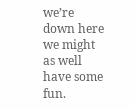we’re down here we might as well have some fun.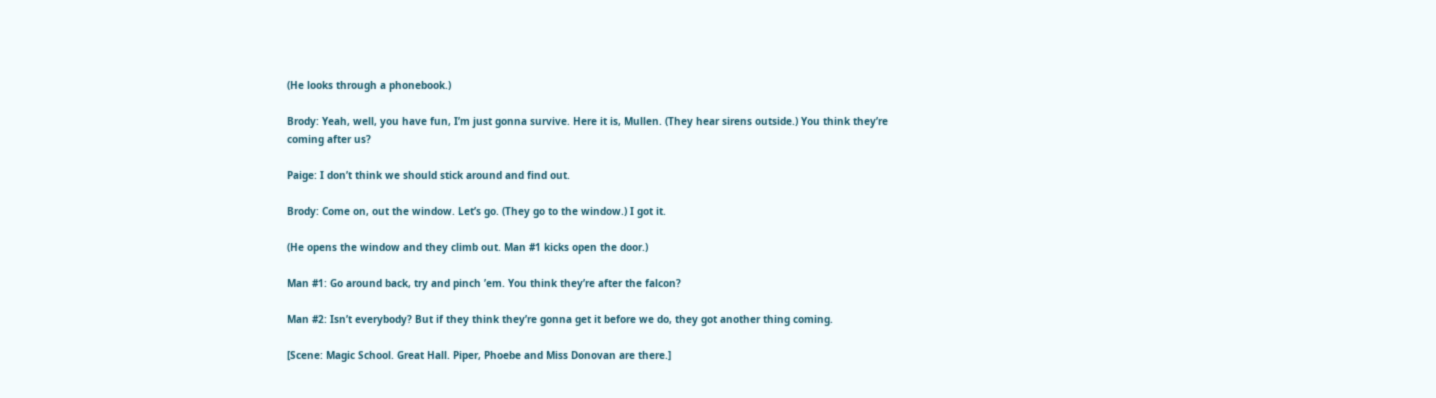(He looks through a phonebook.)

Brody: Yeah, well, you have fun, I’m just gonna survive. Here it is, Mullen. (They hear sirens outside.) You think they’re coming after us?

Paige: I don’t think we should stick around and find out.

Brody: Come on, out the window. Let’s go. (They go to the window.) I got it.

(He opens the window and they climb out. Man #1 kicks open the door.)

Man #1: Go around back, try and pinch ’em. You think they’re after the falcon?

Man #2: Isn’t everybody? But if they think they’re gonna get it before we do, they got another thing coming.

[Scene: Magic School. Great Hall. Piper, Phoebe and Miss Donovan are there.]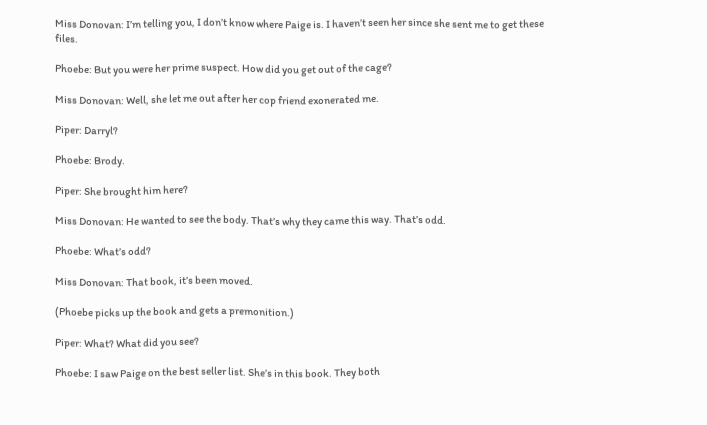Miss Donovan: I’m telling you, I don’t know where Paige is. I haven’t seen her since she sent me to get these files.

Phoebe: But you were her prime suspect. How did you get out of the cage?

Miss Donovan: Well, she let me out after her cop friend exonerated me.

Piper: Darryl?

Phoebe: Brody.

Piper: She brought him here?

Miss Donovan: He wanted to see the body. That’s why they came this way. That’s odd.

Phoebe: What’s odd?

Miss Donovan: That book, it’s been moved.

(Phoebe picks up the book and gets a premonition.)

Piper: What? What did you see?

Phoebe: I saw Paige on the best seller list. She’s in this book. They both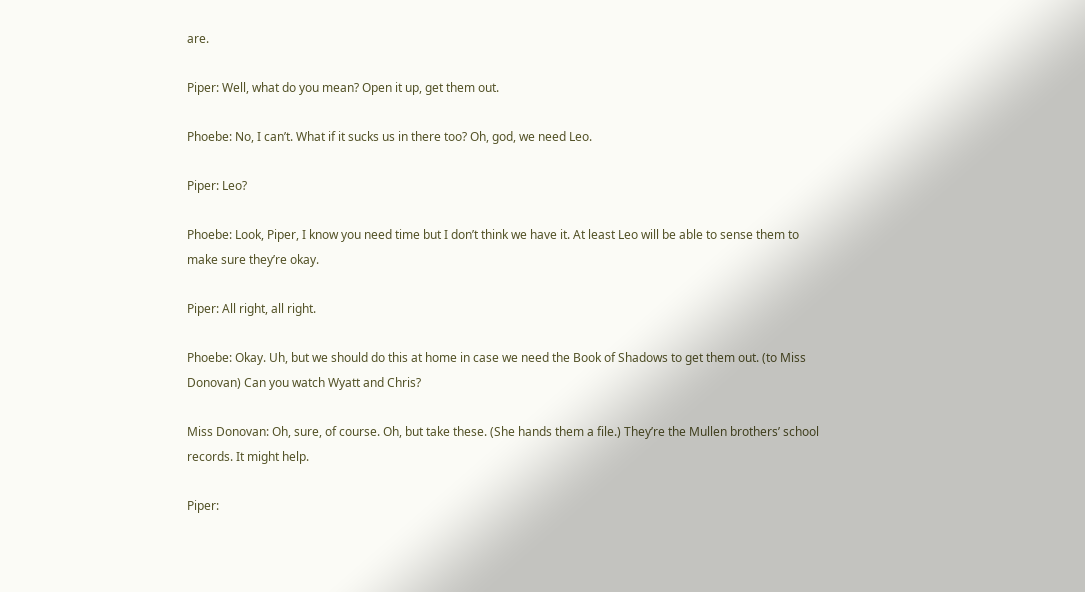are.

Piper: Well, what do you mean? Open it up, get them out.

Phoebe: No, I can’t. What if it sucks us in there too? Oh, god, we need Leo.

Piper: Leo?

Phoebe: Look, Piper, I know you need time but I don’t think we have it. At least Leo will be able to sense them to make sure they’re okay.

Piper: All right, all right.

Phoebe: Okay. Uh, but we should do this at home in case we need the Book of Shadows to get them out. (to Miss Donovan) Can you watch Wyatt and Chris?

Miss Donovan: Oh, sure, of course. Oh, but take these. (She hands them a file.) They’re the Mullen brothers’ school records. It might help.

Piper: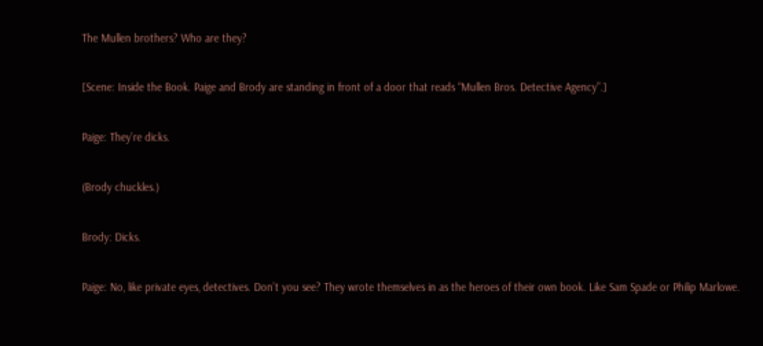The Mullen brothers? Who are they?

[Scene: Inside the Book. Paige and Brody are standing in front of a door that reads “Mullen Bros. Detective Agency”.]

Paige: They’re dicks.

(Brody chuckles.)

Brody: Dicks.

Paige: No, like private eyes, detectives. Don’t you see? They wrote themselves in as the heroes of their own book. Like Sam Spade or Philip Marlowe.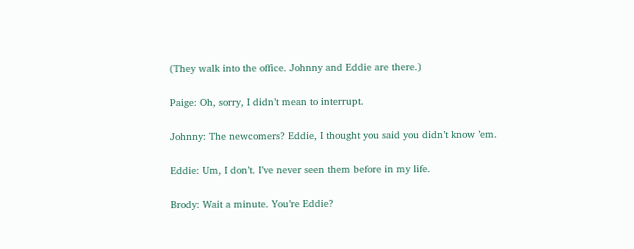(They walk into the office. Johnny and Eddie are there.)

Paige: Oh, sorry, I didn’t mean to interrupt.

Johnny: The newcomers? Eddie, I thought you said you didn’t know ’em.

Eddie: Um, I don’t. I’ve never seen them before in my life.

Brody: Wait a minute. You’re Eddie?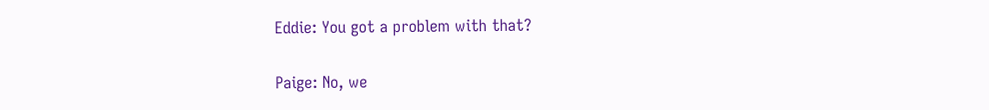Eddie: You got a problem with that?

Paige: No, we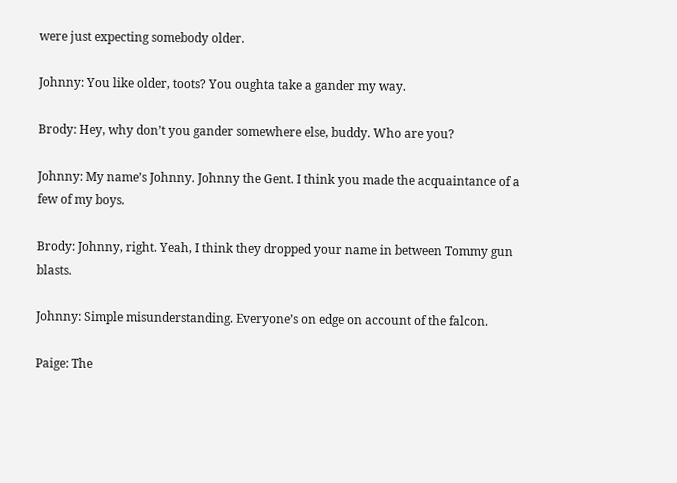were just expecting somebody older.

Johnny: You like older, toots? You oughta take a gander my way.

Brody: Hey, why don’t you gander somewhere else, buddy. Who are you?

Johnny: My name’s Johnny. Johnny the Gent. I think you made the acquaintance of a few of my boys.

Brody: Johnny, right. Yeah, I think they dropped your name in between Tommy gun blasts.

Johnny: Simple misunderstanding. Everyone’s on edge on account of the falcon.

Paige: The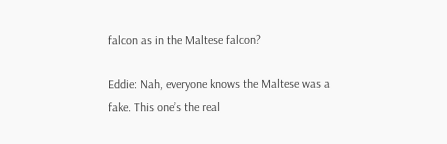falcon as in the Maltese falcon?

Eddie: Nah, everyone knows the Maltese was a fake. This one’s the real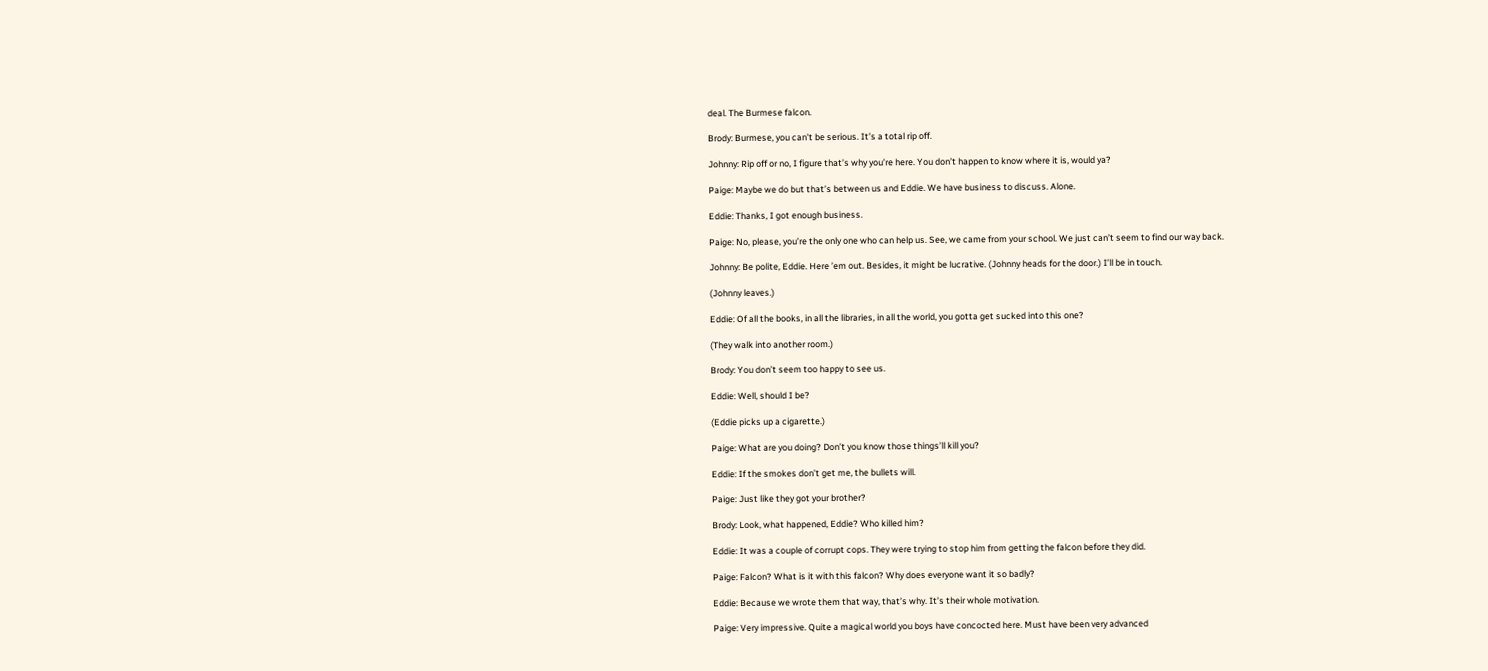deal. The Burmese falcon.

Brody: Burmese, you can’t be serious. It’s a total rip off.

Johnny: Rip off or no, I figure that’s why you’re here. You don’t happen to know where it is, would ya?

Paige: Maybe we do but that’s between us and Eddie. We have business to discuss. Alone.

Eddie: Thanks, I got enough business.

Paige: No, please, you’re the only one who can help us. See, we came from your school. We just can’t seem to find our way back.

Johnny: Be polite, Eddie. Here ’em out. Besides, it might be lucrative. (Johnny heads for the door.) I’ll be in touch.

(Johnny leaves.)

Eddie: Of all the books, in all the libraries, in all the world, you gotta get sucked into this one?

(They walk into another room.)

Brody: You don’t seem too happy to see us.

Eddie: Well, should I be?

(Eddie picks up a cigarette.)

Paige: What are you doing? Don’t you know those things’ll kill you?

Eddie: If the smokes don’t get me, the bullets will.

Paige: Just like they got your brother?

Brody: Look, what happened, Eddie? Who killed him?

Eddie: It was a couple of corrupt cops. They were trying to stop him from getting the falcon before they did.

Paige: Falcon? What is it with this falcon? Why does everyone want it so badly?

Eddie: Because we wrote them that way, that’s why. It’s their whole motivation.

Paige: Very impressive. Quite a magical world you boys have concocted here. Must have been very advanced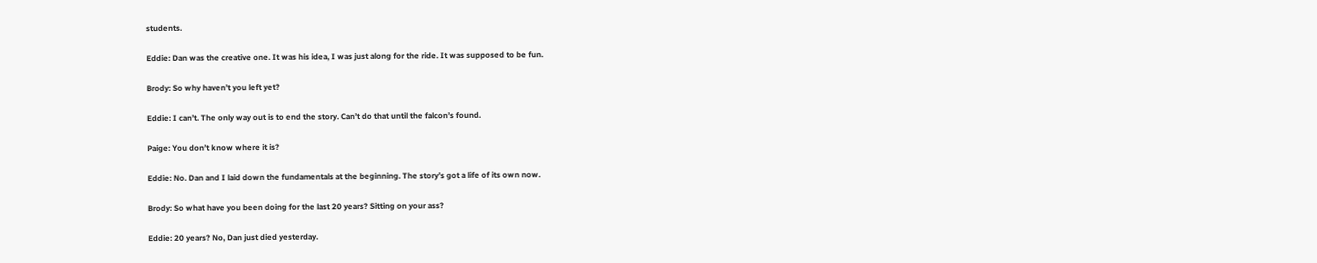students.

Eddie: Dan was the creative one. It was his idea, I was just along for the ride. It was supposed to be fun.

Brody: So why haven’t you left yet?

Eddie: I can’t. The only way out is to end the story. Can’t do that until the falcon’s found.

Paige: You don’t know where it is?

Eddie: No. Dan and I laid down the fundamentals at the beginning. The story’s got a life of its own now.

Brody: So what have you been doing for the last 20 years? Sitting on your ass?

Eddie: 20 years? No, Dan just died yesterday.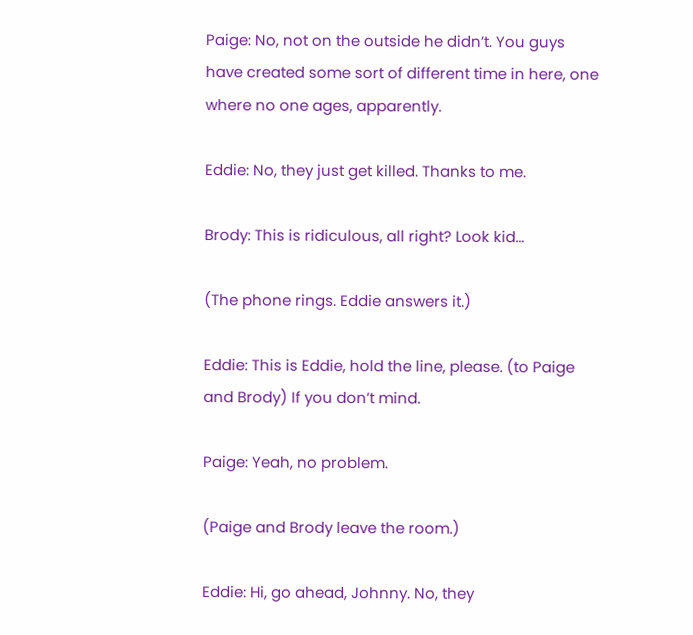Paige: No, not on the outside he didn’t. You guys have created some sort of different time in here, one where no one ages, apparently.

Eddie: No, they just get killed. Thanks to me.

Brody: This is ridiculous, all right? Look kid…

(The phone rings. Eddie answers it.)

Eddie: This is Eddie, hold the line, please. (to Paige and Brody) If you don’t mind.

Paige: Yeah, no problem.

(Paige and Brody leave the room.)

Eddie: Hi, go ahead, Johnny. No, they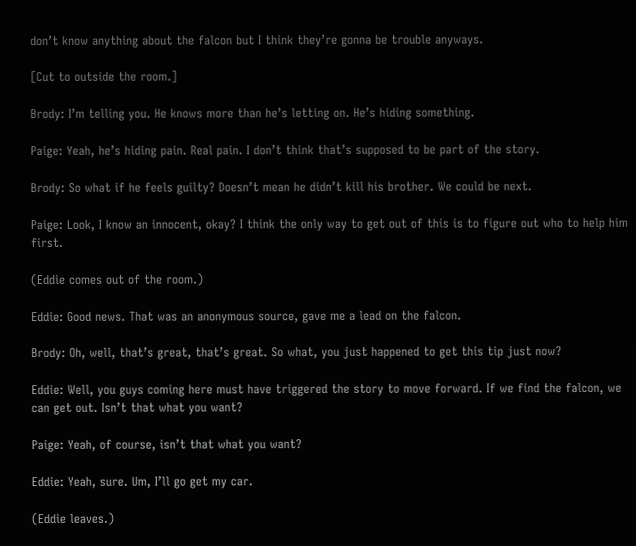don’t know anything about the falcon but I think they’re gonna be trouble anyways.

[Cut to outside the room.]

Brody: I’m telling you. He knows more than he’s letting on. He’s hiding something.

Paige: Yeah, he’s hiding pain. Real pain. I don’t think that’s supposed to be part of the story.

Brody: So what if he feels guilty? Doesn’t mean he didn’t kill his brother. We could be next.

Paige: Look, I know an innocent, okay? I think the only way to get out of this is to figure out who to help him first.

(Eddie comes out of the room.)

Eddie: Good news. That was an anonymous source, gave me a lead on the falcon.

Brody: Oh, well, that’s great, that’s great. So what, you just happened to get this tip just now?

Eddie: Well, you guys coming here must have triggered the story to move forward. If we find the falcon, we can get out. Isn’t that what you want?

Paige: Yeah, of course, isn’t that what you want?

Eddie: Yeah, sure. Um, I’ll go get my car.

(Eddie leaves.)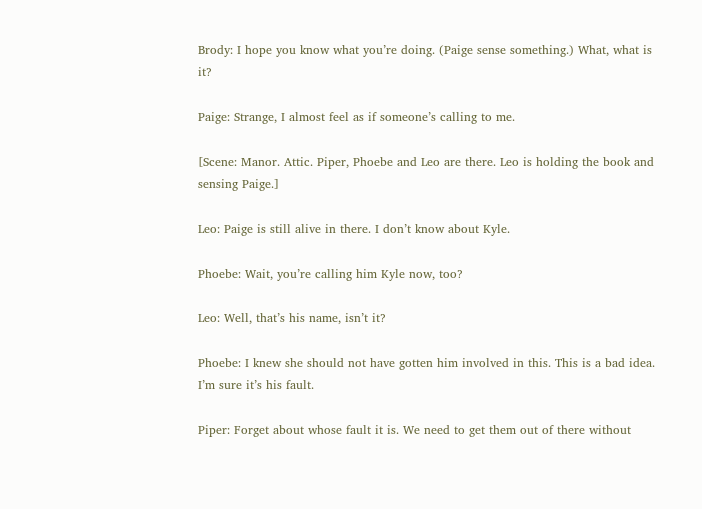Brody: I hope you know what you’re doing. (Paige sense something.) What, what is it?

Paige: Strange, I almost feel as if someone’s calling to me.

[Scene: Manor. Attic. Piper, Phoebe and Leo are there. Leo is holding the book and sensing Paige.]

Leo: Paige is still alive in there. I don’t know about Kyle.

Phoebe: Wait, you’re calling him Kyle now, too?

Leo: Well, that’s his name, isn’t it?

Phoebe: I knew she should not have gotten him involved in this. This is a bad idea. I’m sure it’s his fault.

Piper: Forget about whose fault it is. We need to get them out of there without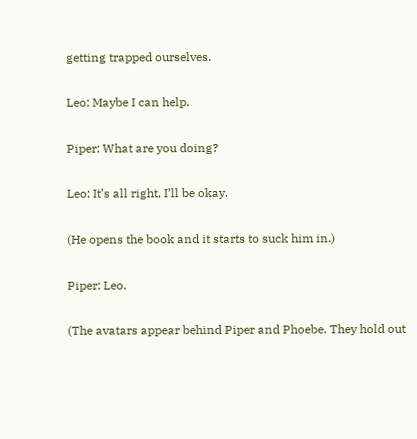getting trapped ourselves.

Leo: Maybe I can help.

Piper: What are you doing?

Leo: It’s all right, I’ll be okay.

(He opens the book and it starts to suck him in.)

Piper: Leo.

(The avatars appear behind Piper and Phoebe. They hold out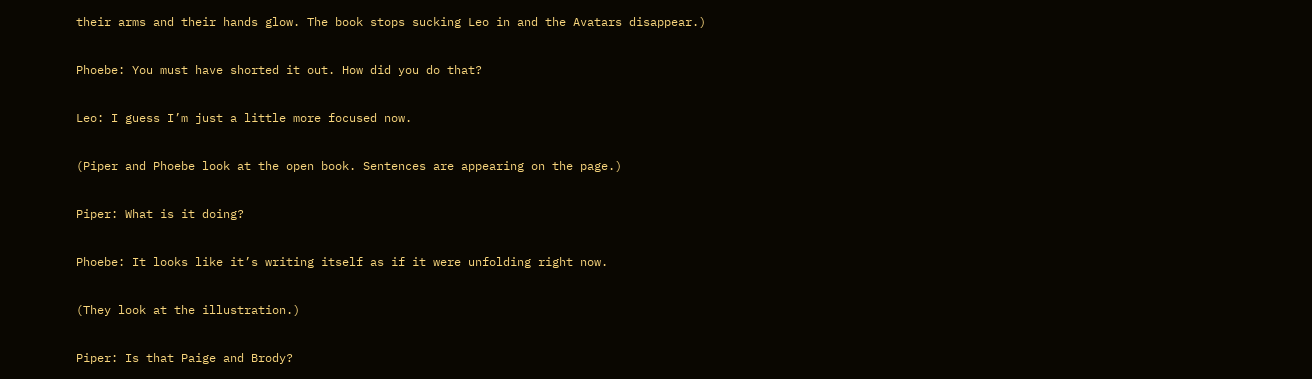their arms and their hands glow. The book stops sucking Leo in and the Avatars disappear.)

Phoebe: You must have shorted it out. How did you do that?

Leo: I guess I’m just a little more focused now.

(Piper and Phoebe look at the open book. Sentences are appearing on the page.)

Piper: What is it doing?

Phoebe: It looks like it’s writing itself as if it were unfolding right now.

(They look at the illustration.)

Piper: Is that Paige and Brody?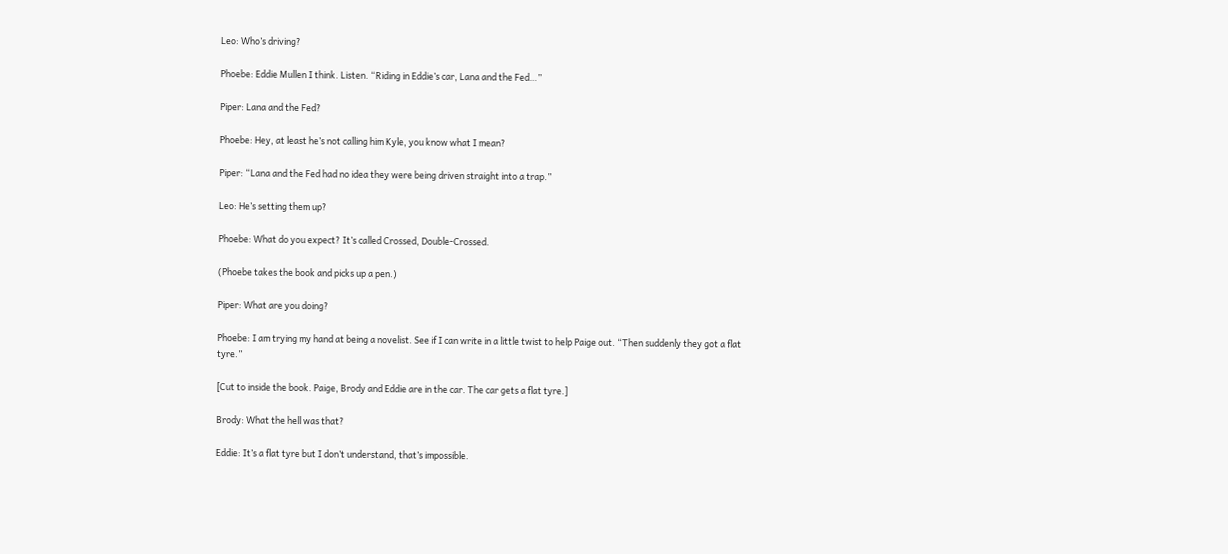Leo: Who’s driving?

Phoebe: Eddie Mullen I think. Listen. “Riding in Eddie’s car, Lana and the Fed…”

Piper: Lana and the Fed?

Phoebe: Hey, at least he’s not calling him Kyle, you know what I mean?

Piper: “Lana and the Fed had no idea they were being driven straight into a trap.”

Leo: He’s setting them up?

Phoebe: What do you expect? It’s called Crossed, Double-Crossed.

(Phoebe takes the book and picks up a pen.)

Piper: What are you doing?

Phoebe: I am trying my hand at being a novelist. See if I can write in a little twist to help Paige out. “Then suddenly they got a flat tyre.”

[Cut to inside the book. Paige, Brody and Eddie are in the car. The car gets a flat tyre.]

Brody: What the hell was that?

Eddie: It’s a flat tyre but I don’t understand, that’s impossible.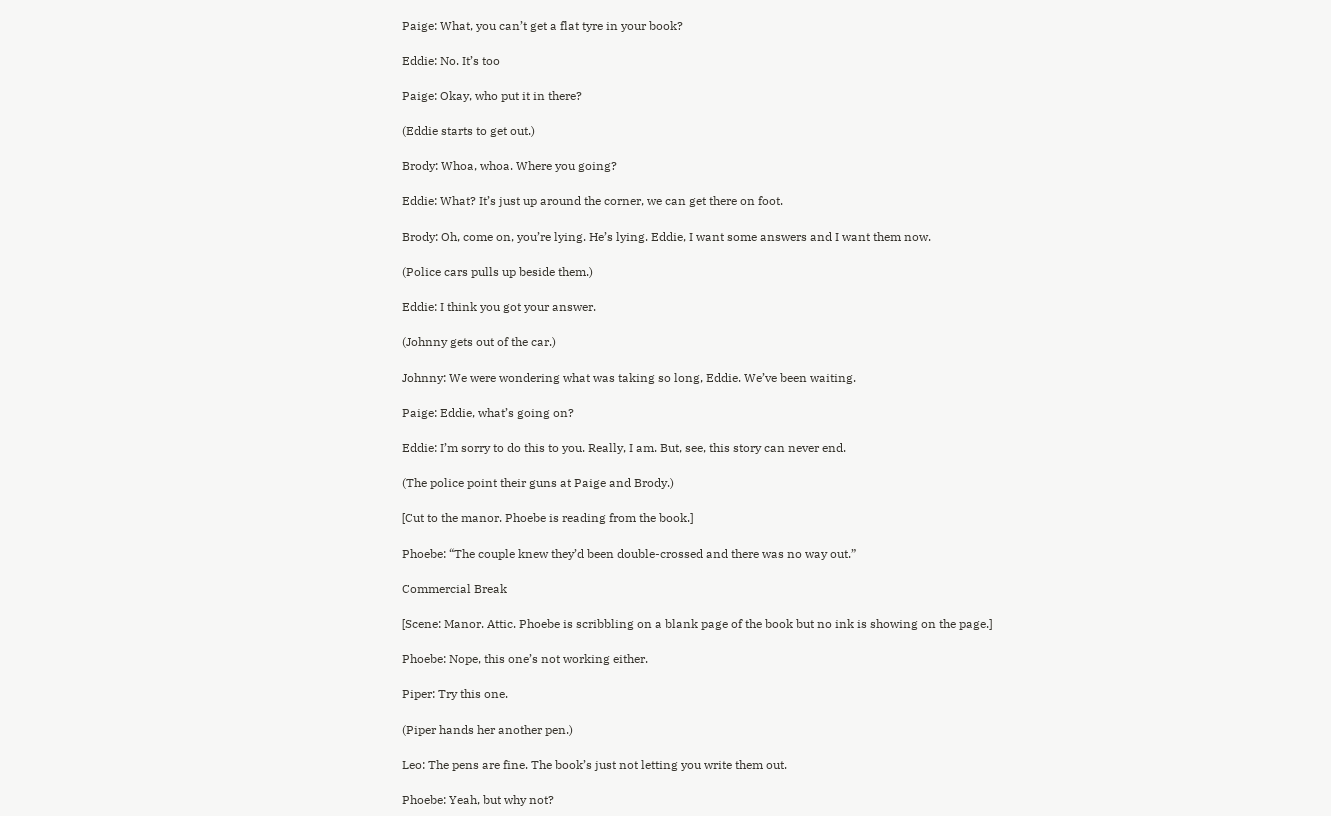Paige: What, you can’t get a flat tyre in your book?

Eddie: No. It’s too

Paige: Okay, who put it in there?

(Eddie starts to get out.)

Brody: Whoa, whoa. Where you going?

Eddie: What? It’s just up around the corner, we can get there on foot.

Brody: Oh, come on, you’re lying. He’s lying. Eddie, I want some answers and I want them now.

(Police cars pulls up beside them.)

Eddie: I think you got your answer.

(Johnny gets out of the car.)

Johnny: We were wondering what was taking so long, Eddie. We’ve been waiting.

Paige: Eddie, what’s going on?

Eddie: I’m sorry to do this to you. Really, I am. But, see, this story can never end.

(The police point their guns at Paige and Brody.)

[Cut to the manor. Phoebe is reading from the book.]

Phoebe: “The couple knew they’d been double-crossed and there was no way out.”

Commercial Break

[Scene: Manor. Attic. Phoebe is scribbling on a blank page of the book but no ink is showing on the page.]

Phoebe: Nope, this one’s not working either.

Piper: Try this one.

(Piper hands her another pen.)

Leo: The pens are fine. The book’s just not letting you write them out.

Phoebe: Yeah, but why not?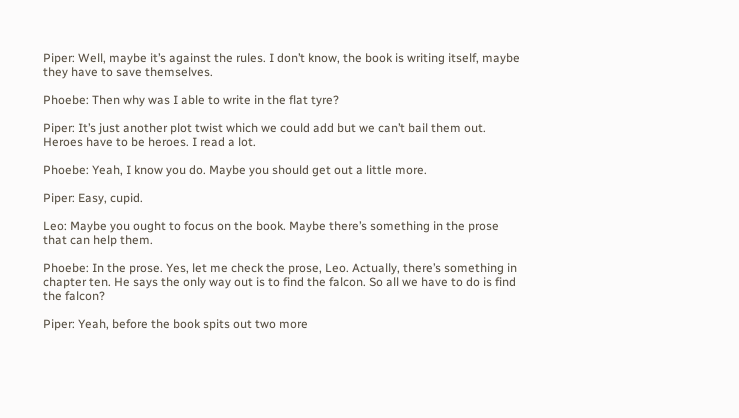Piper: Well, maybe it’s against the rules. I don’t know, the book is writing itself, maybe they have to save themselves.

Phoebe: Then why was I able to write in the flat tyre?

Piper: It’s just another plot twist which we could add but we can’t bail them out. Heroes have to be heroes. I read a lot.

Phoebe: Yeah, I know you do. Maybe you should get out a little more.

Piper: Easy, cupid.

Leo: Maybe you ought to focus on the book. Maybe there’s something in the prose that can help them.

Phoebe: In the prose. Yes, let me check the prose, Leo. Actually, there’s something in chapter ten. He says the only way out is to find the falcon. So all we have to do is find the falcon?

Piper: Yeah, before the book spits out two more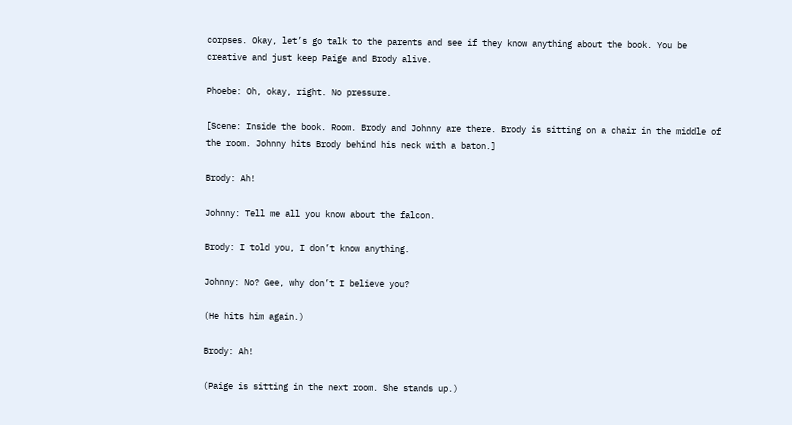corpses. Okay, let’s go talk to the parents and see if they know anything about the book. You be creative and just keep Paige and Brody alive.

Phoebe: Oh, okay, right. No pressure.

[Scene: Inside the book. Room. Brody and Johnny are there. Brody is sitting on a chair in the middle of the room. Johnny hits Brody behind his neck with a baton.]

Brody: Ah!

Johnny: Tell me all you know about the falcon.

Brody: I told you, I don’t know anything.

Johnny: No? Gee, why don’t I believe you?

(He hits him again.)

Brody: Ah!

(Paige is sitting in the next room. She stands up.)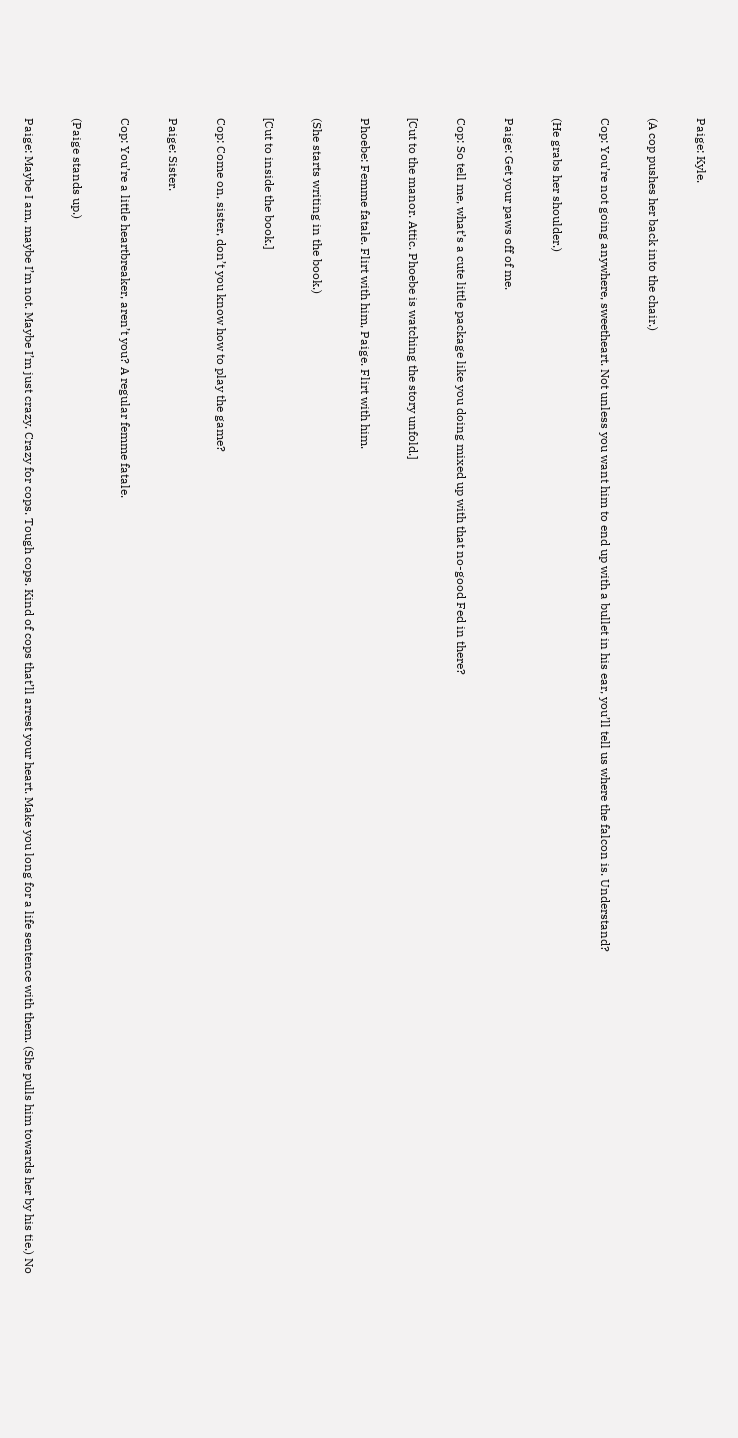Paige: Kyle.

(A cop pushes her back into the chair.)

Cop: You’re not going anywhere, sweetheart. Not unless you want him to end up with a bullet in his ear, you’ll tell us where the falcon is. Understand?

(He grabs her shoulder.)

Paige: Get your paws off of me.

Cop: So tell me, what’s a cute little package like you doing mixed up with that no-good Fed in there?

[Cut to the manor. Attic. Phoebe is watching the story unfold.]

Phoebe: Femme fatale. Flirt with him, Paige. Flirt with him.

(She starts writing in the book.)

[Cut to inside the book.]

Cop: Come on, sister, don’t you know how to play the game?

Paige: Sister.

Cop: You’re a little heartbreaker, aren’t you? A regular femme fatale.

(Paige stands up.)

Paige: Maybe I am, maybe I’m not. Maybe I’m just crazy. Crazy for cops. Tough cops. Kind of cops that’ll arrest your heart. Make you long for a life sentence with them. (She pulls him towards her by his tie.) No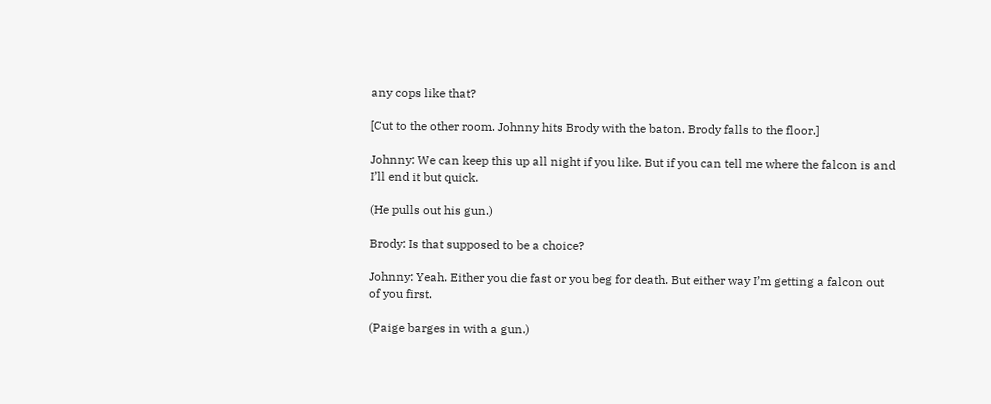any cops like that?

[Cut to the other room. Johnny hits Brody with the baton. Brody falls to the floor.]

Johnny: We can keep this up all night if you like. But if you can tell me where the falcon is and I’ll end it but quick.

(He pulls out his gun.)

Brody: Is that supposed to be a choice?

Johnny: Yeah. Either you die fast or you beg for death. But either way I’m getting a falcon out of you first.

(Paige barges in with a gun.)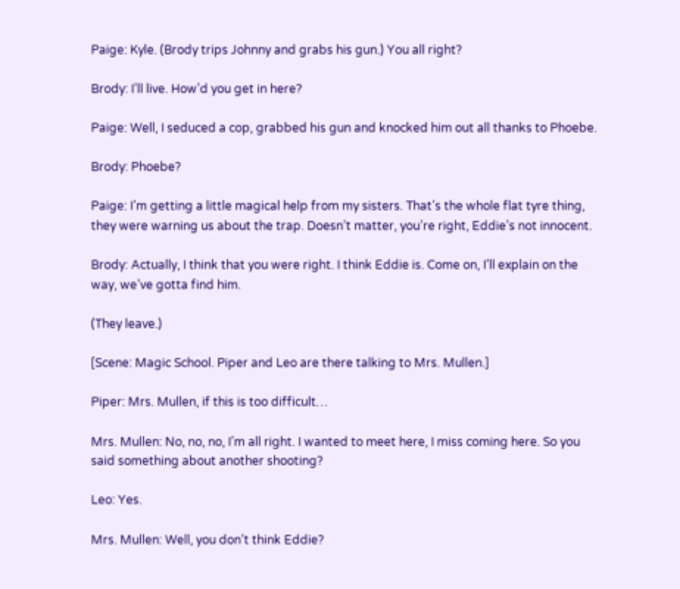Paige: Kyle. (Brody trips Johnny and grabs his gun.) You all right?

Brody: I’ll live. How’d you get in here?

Paige: Well, I seduced a cop, grabbed his gun and knocked him out all thanks to Phoebe.

Brody: Phoebe?

Paige: I’m getting a little magical help from my sisters. That’s the whole flat tyre thing, they were warning us about the trap. Doesn’t matter, you’re right, Eddie’s not innocent.

Brody: Actually, I think that you were right. I think Eddie is. Come on, I’ll explain on the way, we’ve gotta find him.

(They leave.)

[Scene: Magic School. Piper and Leo are there talking to Mrs. Mullen.]

Piper: Mrs. Mullen, if this is too difficult…

Mrs. Mullen: No, no, no, I’m all right. I wanted to meet here, I miss coming here. So you said something about another shooting?

Leo: Yes.

Mrs. Mullen: Well, you don’t think Eddie?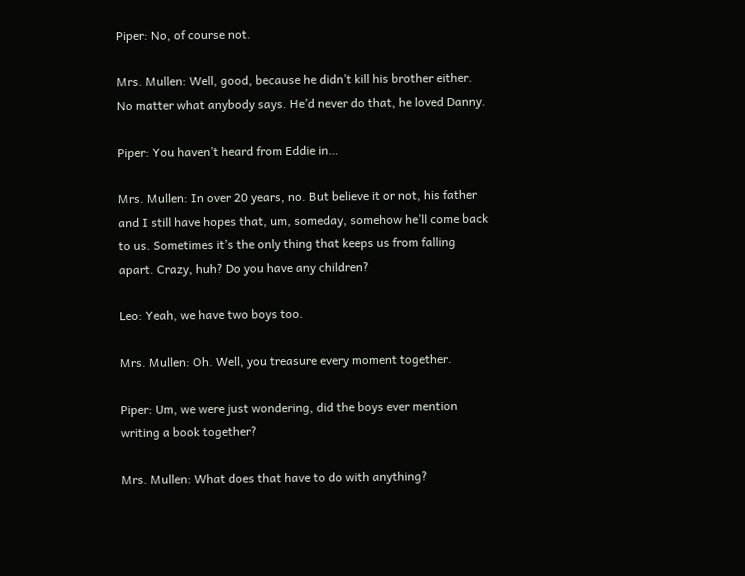Piper: No, of course not.

Mrs. Mullen: Well, good, because he didn’t kill his brother either. No matter what anybody says. He’d never do that, he loved Danny.

Piper: You haven’t heard from Eddie in…

Mrs. Mullen: In over 20 years, no. But believe it or not, his father and I still have hopes that, um, someday, somehow he’ll come back to us. Sometimes it’s the only thing that keeps us from falling apart. Crazy, huh? Do you have any children?

Leo: Yeah, we have two boys too.

Mrs. Mullen: Oh. Well, you treasure every moment together.

Piper: Um, we were just wondering, did the boys ever mention writing a book together?

Mrs. Mullen: What does that have to do with anything?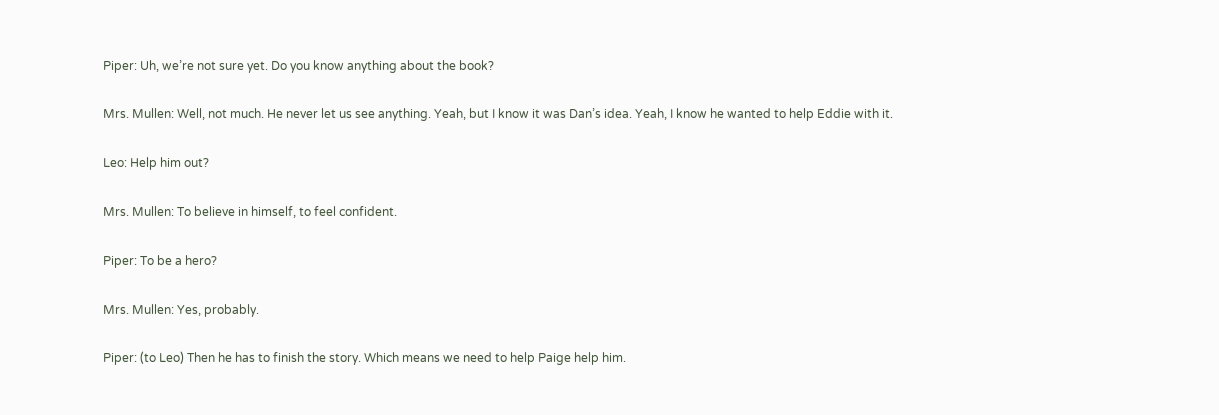Piper: Uh, we’re not sure yet. Do you know anything about the book?

Mrs. Mullen: Well, not much. He never let us see anything. Yeah, but I know it was Dan’s idea. Yeah, I know he wanted to help Eddie with it.

Leo: Help him out?

Mrs. Mullen: To believe in himself, to feel confident.

Piper: To be a hero?

Mrs. Mullen: Yes, probably.

Piper: (to Leo) Then he has to finish the story. Which means we need to help Paige help him.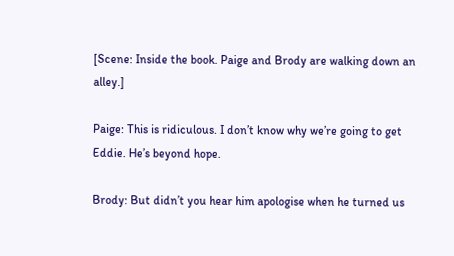[Scene: Inside the book. Paige and Brody are walking down an alley.]

Paige: This is ridiculous. I don’t know why we’re going to get Eddie. He’s beyond hope.

Brody: But didn’t you hear him apologise when he turned us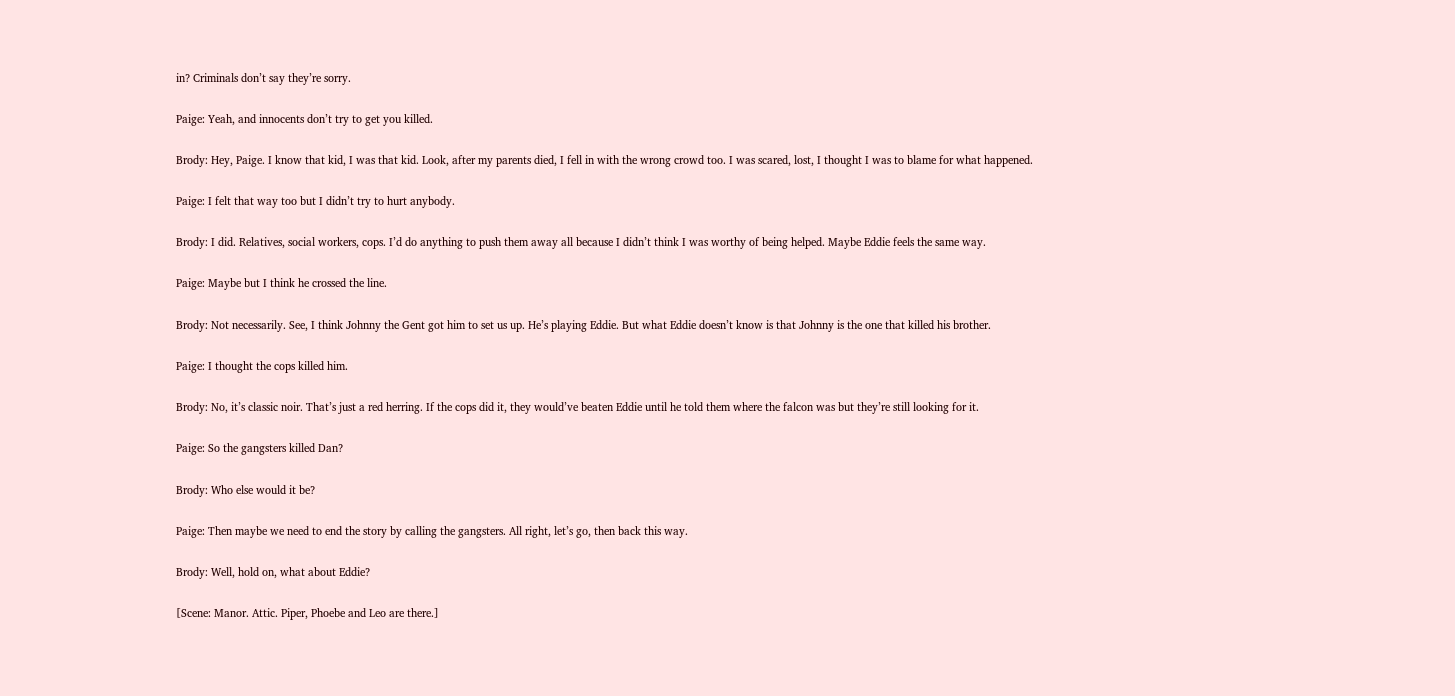in? Criminals don’t say they’re sorry.

Paige: Yeah, and innocents don’t try to get you killed.

Brody: Hey, Paige. I know that kid, I was that kid. Look, after my parents died, I fell in with the wrong crowd too. I was scared, lost, I thought I was to blame for what happened.

Paige: I felt that way too but I didn’t try to hurt anybody.

Brody: I did. Relatives, social workers, cops. I’d do anything to push them away all because I didn’t think I was worthy of being helped. Maybe Eddie feels the same way.

Paige: Maybe but I think he crossed the line.

Brody: Not necessarily. See, I think Johnny the Gent got him to set us up. He’s playing Eddie. But what Eddie doesn’t know is that Johnny is the one that killed his brother.

Paige: I thought the cops killed him.

Brody: No, it’s classic noir. That’s just a red herring. If the cops did it, they would’ve beaten Eddie until he told them where the falcon was but they’re still looking for it.

Paige: So the gangsters killed Dan?

Brody: Who else would it be?

Paige: Then maybe we need to end the story by calling the gangsters. All right, let’s go, then back this way.

Brody: Well, hold on, what about Eddie?

[Scene: Manor. Attic. Piper, Phoebe and Leo are there.]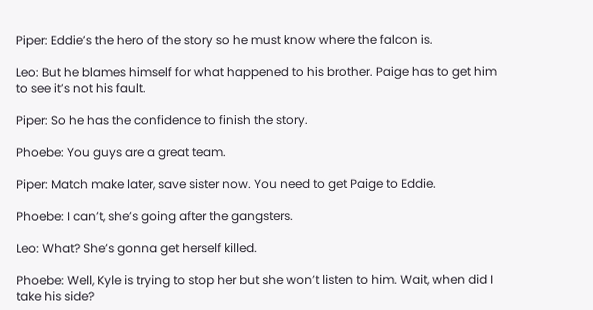Piper: Eddie’s the hero of the story so he must know where the falcon is.

Leo: But he blames himself for what happened to his brother. Paige has to get him to see it’s not his fault.

Piper: So he has the confidence to finish the story.

Phoebe: You guys are a great team.

Piper: Match make later, save sister now. You need to get Paige to Eddie.

Phoebe: I can’t, she’s going after the gangsters.

Leo: What? She’s gonna get herself killed.

Phoebe: Well, Kyle is trying to stop her but she won’t listen to him. Wait, when did I take his side?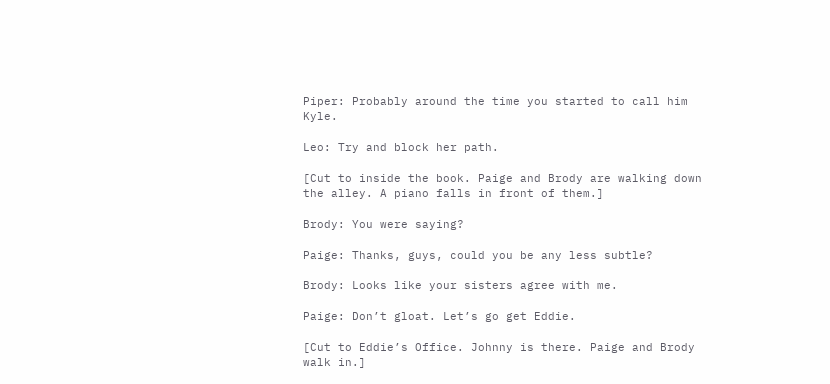Piper: Probably around the time you started to call him Kyle.

Leo: Try and block her path.

[Cut to inside the book. Paige and Brody are walking down the alley. A piano falls in front of them.]

Brody: You were saying?

Paige: Thanks, guys, could you be any less subtle?

Brody: Looks like your sisters agree with me.

Paige: Don’t gloat. Let’s go get Eddie.

[Cut to Eddie’s Office. Johnny is there. Paige and Brody walk in.]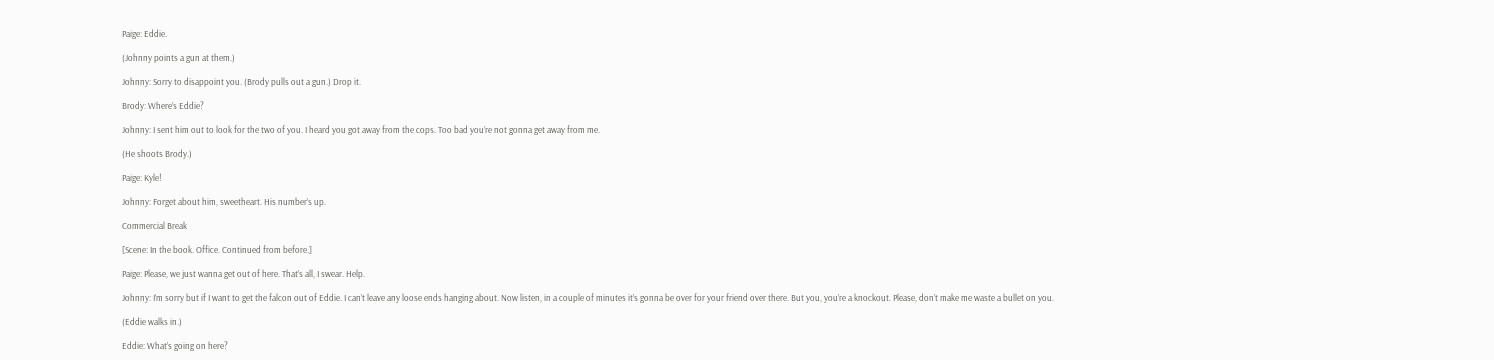Paige: Eddie.

(Johnny points a gun at them.)

Johnny: Sorry to disappoint you. (Brody pulls out a gun.) Drop it.

Brody: Where’s Eddie?

Johnny: I sent him out to look for the two of you. I heard you got away from the cops. Too bad you’re not gonna get away from me.

(He shoots Brody.)

Paige: Kyle!

Johnny: Forget about him, sweetheart. His number’s up.

Commercial Break

[Scene: In the book. Office. Continued from before.]

Paige: Please, we just wanna get out of here. That’s all, I swear. Help.

Johnny: I’m sorry but if I want to get the falcon out of Eddie. I can’t leave any loose ends hanging about. Now listen, in a couple of minutes it’s gonna be over for your friend over there. But you, you’re a knockout. Please, don’t make me waste a bullet on you.

(Eddie walks in.)

Eddie: What’s going on here?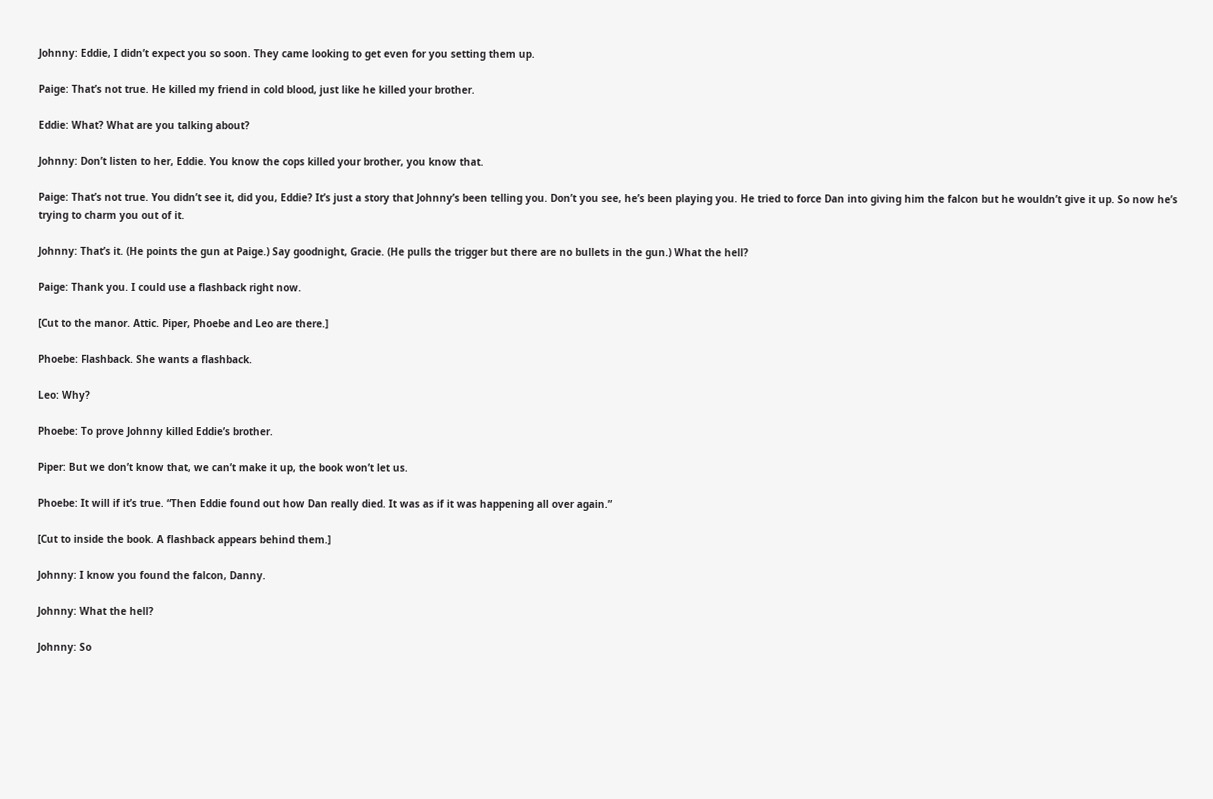Johnny: Eddie, I didn’t expect you so soon. They came looking to get even for you setting them up.

Paige: That’s not true. He killed my friend in cold blood, just like he killed your brother.

Eddie: What? What are you talking about?

Johnny: Don’t listen to her, Eddie. You know the cops killed your brother, you know that.

Paige: That’s not true. You didn’t see it, did you, Eddie? It’s just a story that Johnny’s been telling you. Don’t you see, he’s been playing you. He tried to force Dan into giving him the falcon but he wouldn’t give it up. So now he’s trying to charm you out of it.

Johnny: That’s it. (He points the gun at Paige.) Say goodnight, Gracie. (He pulls the trigger but there are no bullets in the gun.) What the hell?

Paige: Thank you. I could use a flashback right now.

[Cut to the manor. Attic. Piper, Phoebe and Leo are there.]

Phoebe: Flashback. She wants a flashback.

Leo: Why?

Phoebe: To prove Johnny killed Eddie’s brother.

Piper: But we don’t know that, we can’t make it up, the book won’t let us.

Phoebe: It will if it’s true. “Then Eddie found out how Dan really died. It was as if it was happening all over again.”

[Cut to inside the book. A flashback appears behind them.]

Johnny: I know you found the falcon, Danny.

Johnny: What the hell?

Johnny: So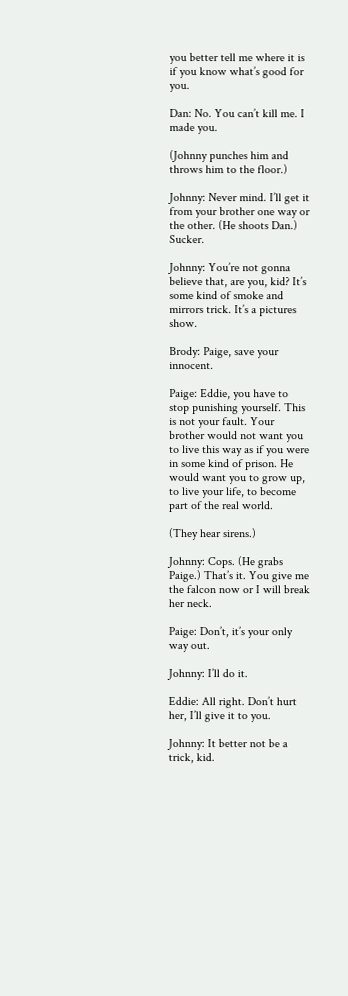you better tell me where it is if you know what’s good for you.

Dan: No. You can’t kill me. I made you.

(Johnny punches him and throws him to the floor.)

Johnny: Never mind. I’ll get it from your brother one way or the other. (He shoots Dan.) Sucker.

Johnny: You’re not gonna believe that, are you, kid? It’s some kind of smoke and mirrors trick. It’s a pictures show.

Brody: Paige, save your innocent.

Paige: Eddie, you have to stop punishing yourself. This is not your fault. Your brother would not want you to live this way as if you were in some kind of prison. He would want you to grow up, to live your life, to become part of the real world.

(They hear sirens.)

Johnny: Cops. (He grabs Paige.) That’s it. You give me the falcon now or I will break her neck.

Paige: Don’t, it’s your only way out.

Johnny: I’ll do it.

Eddie: All right. Don’t hurt her, I’ll give it to you.

Johnny: It better not be a trick, kid.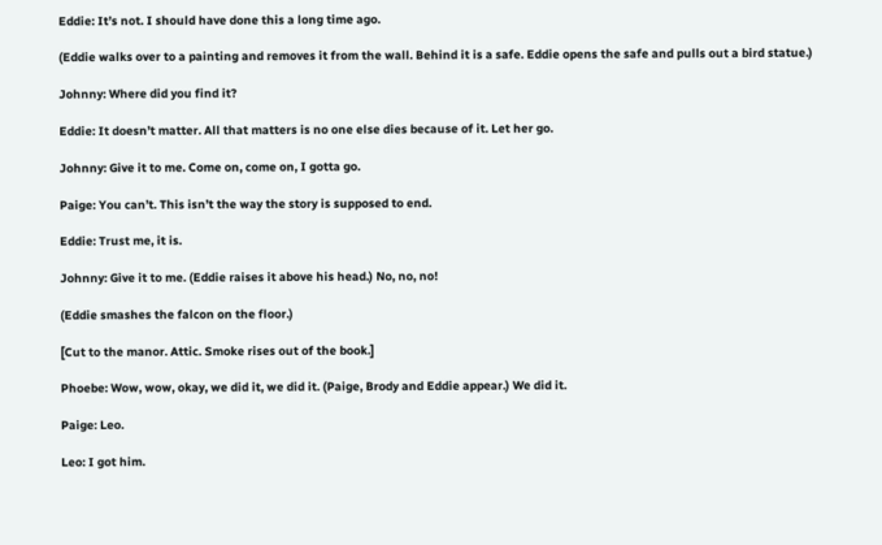Eddie: It’s not. I should have done this a long time ago.

(Eddie walks over to a painting and removes it from the wall. Behind it is a safe. Eddie opens the safe and pulls out a bird statue.)

Johnny: Where did you find it?

Eddie: It doesn’t matter. All that matters is no one else dies because of it. Let her go.

Johnny: Give it to me. Come on, come on, I gotta go.

Paige: You can’t. This isn’t the way the story is supposed to end.

Eddie: Trust me, it is.

Johnny: Give it to me. (Eddie raises it above his head.) No, no, no!

(Eddie smashes the falcon on the floor.)

[Cut to the manor. Attic. Smoke rises out of the book.]

Phoebe: Wow, wow, okay, we did it, we did it. (Paige, Brody and Eddie appear.) We did it.

Paige: Leo.

Leo: I got him.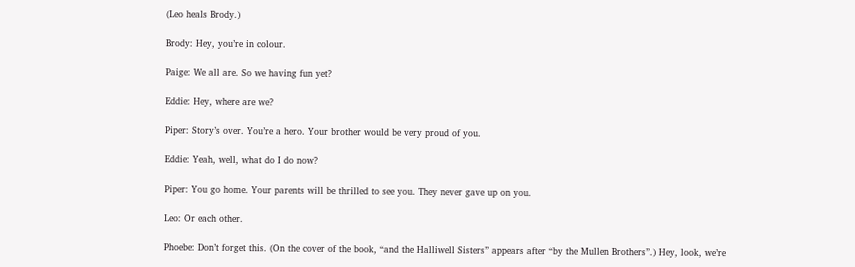(Leo heals Brody.)

Brody: Hey, you’re in colour.

Paige: We all are. So we having fun yet?

Eddie: Hey, where are we?

Piper: Story’s over. You’re a hero. Your brother would be very proud of you.

Eddie: Yeah, well, what do I do now?

Piper: You go home. Your parents will be thrilled to see you. They never gave up on you.

Leo: Or each other.

Phoebe: Don’t forget this. (On the cover of the book, “and the Halliwell Sisters” appears after “by the Mullen Brothers”.) Hey, look, we’re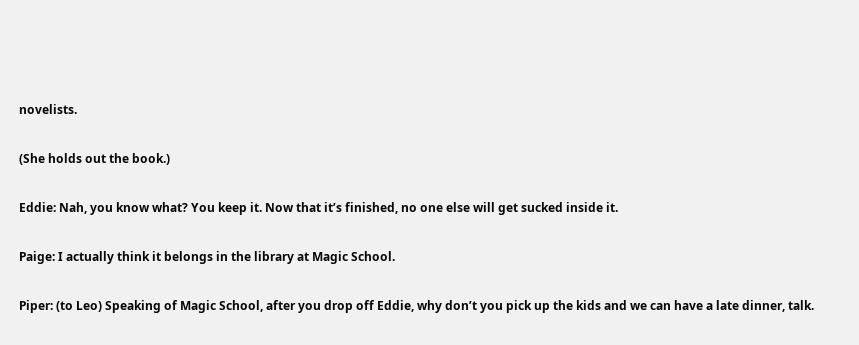novelists.

(She holds out the book.)

Eddie: Nah, you know what? You keep it. Now that it’s finished, no one else will get sucked inside it.

Paige: I actually think it belongs in the library at Magic School.

Piper: (to Leo) Speaking of Magic School, after you drop off Eddie, why don’t you pick up the kids and we can have a late dinner, talk.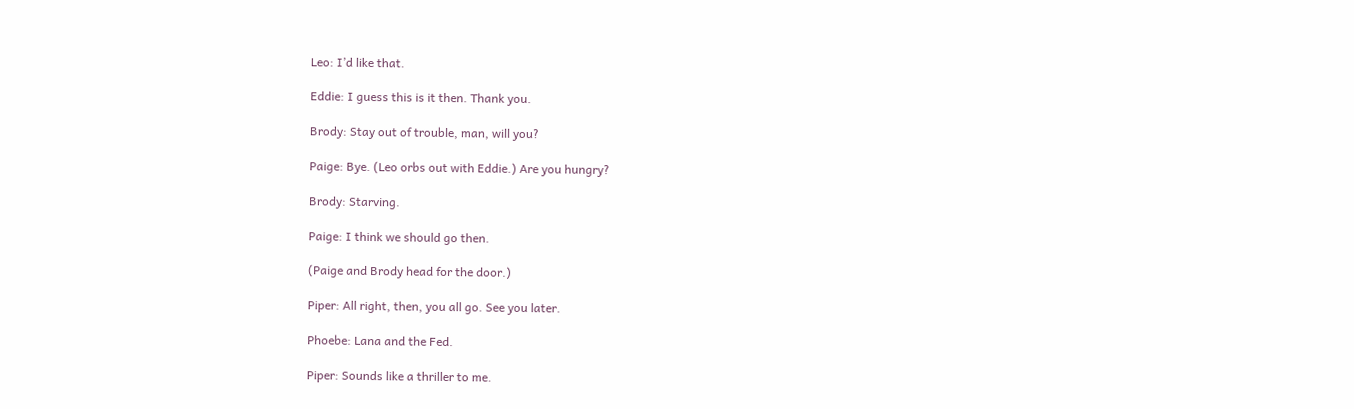Leo: I’d like that.

Eddie: I guess this is it then. Thank you.

Brody: Stay out of trouble, man, will you?

Paige: Bye. (Leo orbs out with Eddie.) Are you hungry?

Brody: Starving.

Paige: I think we should go then.

(Paige and Brody head for the door.)

Piper: All right, then, you all go. See you later.

Phoebe: Lana and the Fed.

Piper: Sounds like a thriller to me.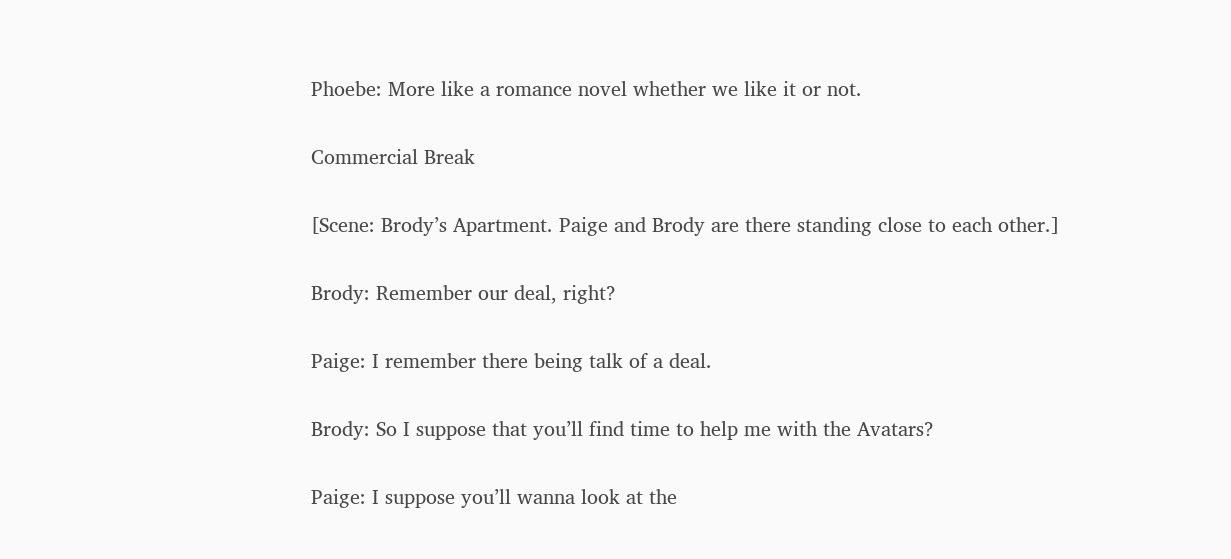Phoebe: More like a romance novel whether we like it or not.

Commercial Break

[Scene: Brody’s Apartment. Paige and Brody are there standing close to each other.]

Brody: Remember our deal, right?

Paige: I remember there being talk of a deal.

Brody: So I suppose that you’ll find time to help me with the Avatars?

Paige: I suppose you’ll wanna look at the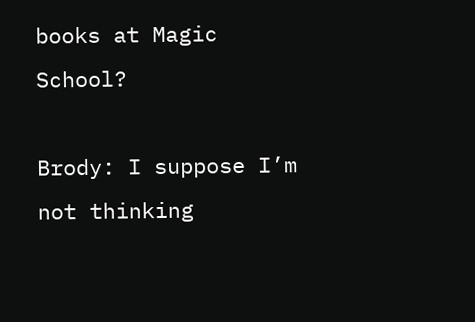books at Magic School?

Brody: I suppose I’m not thinking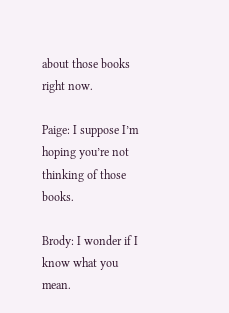about those books right now.

Paige: I suppose I’m hoping you’re not thinking of those books.

Brody: I wonder if I know what you mean.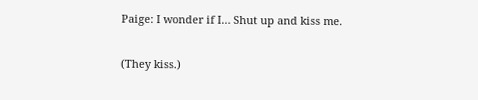Paige: I wonder if I… Shut up and kiss me.

(They kiss.)